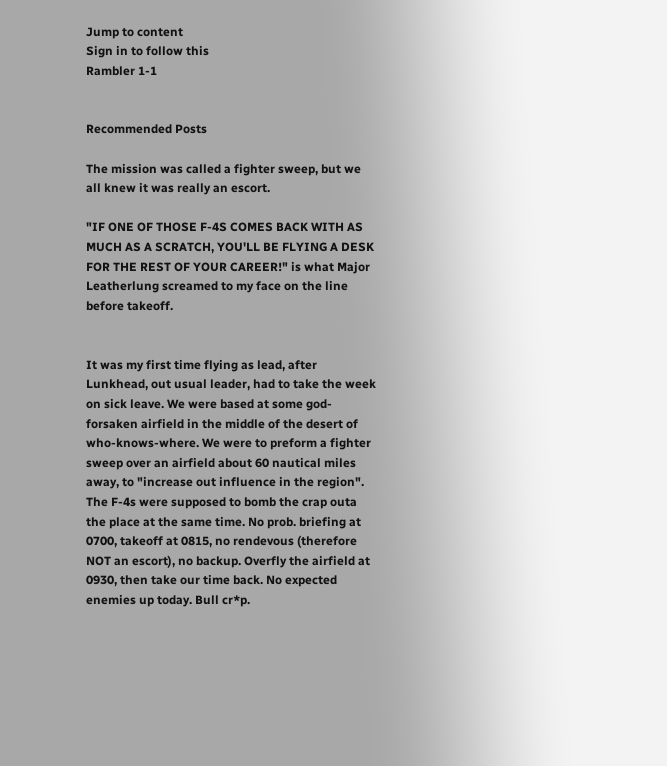Jump to content
Sign in to follow this
Rambler 1-1


Recommended Posts

The mission was called a fighter sweep, but we all knew it was really an escort.

"IF ONE OF THOSE F-4S COMES BACK WITH AS MUCH AS A SCRATCH, YOU'LL BE FLYING A DESK FOR THE REST OF YOUR CAREER!" is what Major Leatherlung screamed to my face on the line before takeoff.


It was my first time flying as lead, after Lunkhead, out usual leader, had to take the week on sick leave. We were based at some god-forsaken airfield in the middle of the desert of who-knows-where. We were to preform a fighter sweep over an airfield about 60 nautical miles away, to "increase out influence in the region". The F-4s were supposed to bomb the crap outa the place at the same time. No prob. briefing at 0700, takeoff at 0815, no rendevous (therefore NOT an escort), no backup. Overfly the airfield at 0930, then take our time back. No expected enemies up today. Bull cr*p.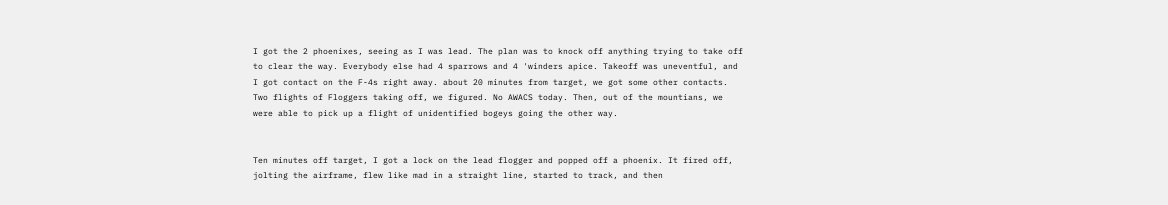I got the 2 phoenixes, seeing as I was lead. The plan was to knock off anything trying to take off to clear the way. Everybody else had 4 sparrows and 4 'winders apice. Takeoff was uneventful, and I got contact on the F-4s right away. about 20 minutes from target, we got some other contacts. Two flights of Floggers taking off, we figured. No AWACS today. Then, out of the mountians, we were able to pick up a flight of unidentified bogeys going the other way.


Ten minutes off target, I got a lock on the lead flogger and popped off a phoenix. It fired off, jolting the airframe, flew like mad in a straight line, started to track, and then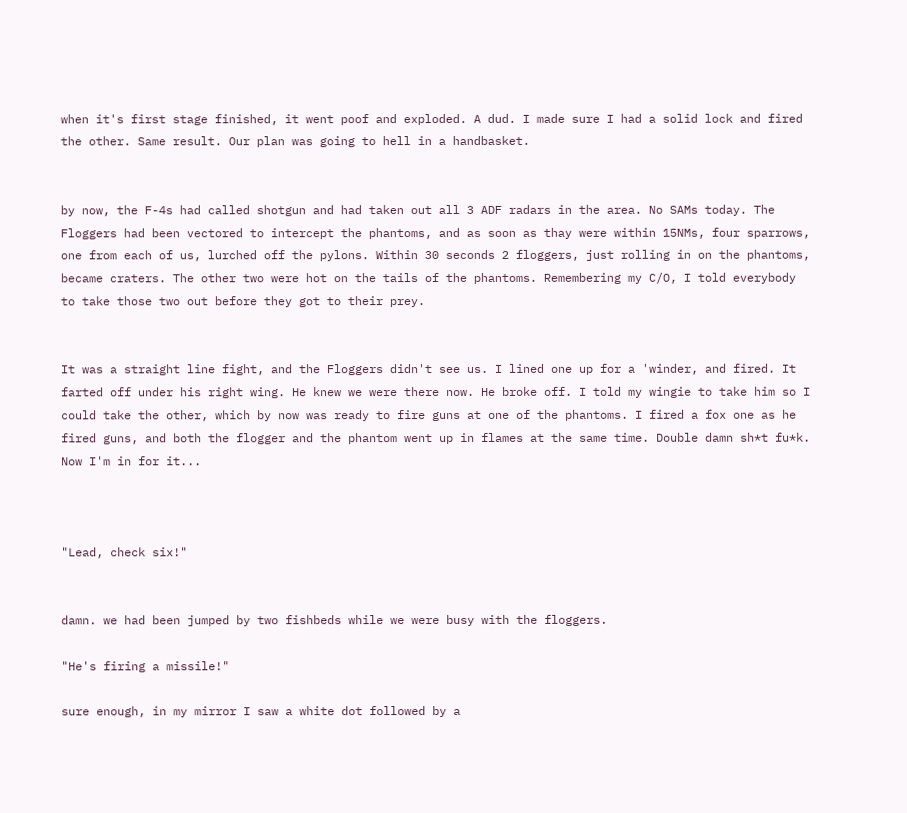when it's first stage finished, it went poof and exploded. A dud. I made sure I had a solid lock and fired the other. Same result. Our plan was going to hell in a handbasket.


by now, the F-4s had called shotgun and had taken out all 3 ADF radars in the area. No SAMs today. The Floggers had been vectored to intercept the phantoms, and as soon as thay were within 15NMs, four sparrows, one from each of us, lurched off the pylons. Within 30 seconds 2 floggers, just rolling in on the phantoms, became craters. The other two were hot on the tails of the phantoms. Remembering my C/O, I told everybody to take those two out before they got to their prey.


It was a straight line fight, and the Floggers didn't see us. I lined one up for a 'winder, and fired. It farted off under his right wing. He knew we were there now. He broke off. I told my wingie to take him so I could take the other, which by now was ready to fire guns at one of the phantoms. I fired a fox one as he fired guns, and both the flogger and the phantom went up in flames at the same time. Double damn sh*t fu*k. Now I'm in for it...



"Lead, check six!"


damn. we had been jumped by two fishbeds while we were busy with the floggers.

"He's firing a missile!"

sure enough, in my mirror I saw a white dot followed by a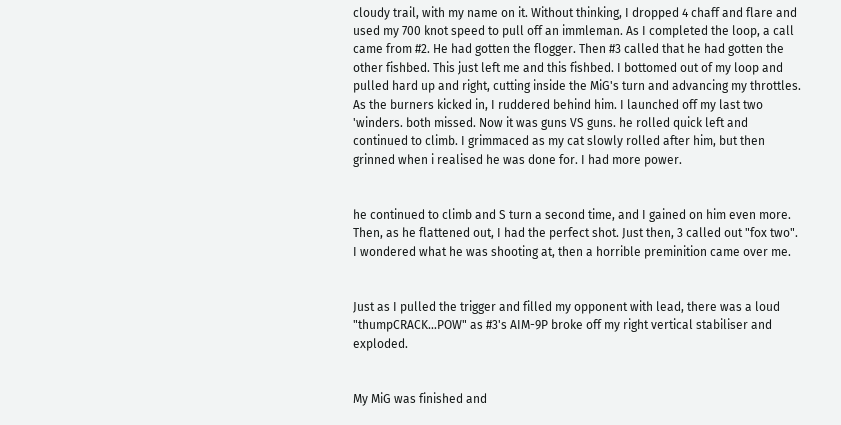cloudy trail, with my name on it. Without thinking, I dropped 4 chaff and flare and used my 700 knot speed to pull off an immleman. As I completed the loop, a call came from #2. He had gotten the flogger. Then #3 called that he had gotten the other fishbed. This just left me and this fishbed. I bottomed out of my loop and pulled hard up and right, cutting inside the MiG's turn and advancing my throttles. As the burners kicked in, I ruddered behind him. I launched off my last two 'winders. both missed. Now it was guns VS guns. he rolled quick left and continued to climb. I grimmaced as my cat slowly rolled after him, but then grinned when i realised he was done for. I had more power.


he continued to climb and S turn a second time, and I gained on him even more. Then, as he flattened out, I had the perfect shot. Just then, 3 called out "fox two". I wondered what he was shooting at, then a horrible preminition came over me.


Just as I pulled the trigger and filled my opponent with lead, there was a loud "thumpCRACK...POW" as #3's AIM-9P broke off my right vertical stabiliser and exploded.


My MiG was finished and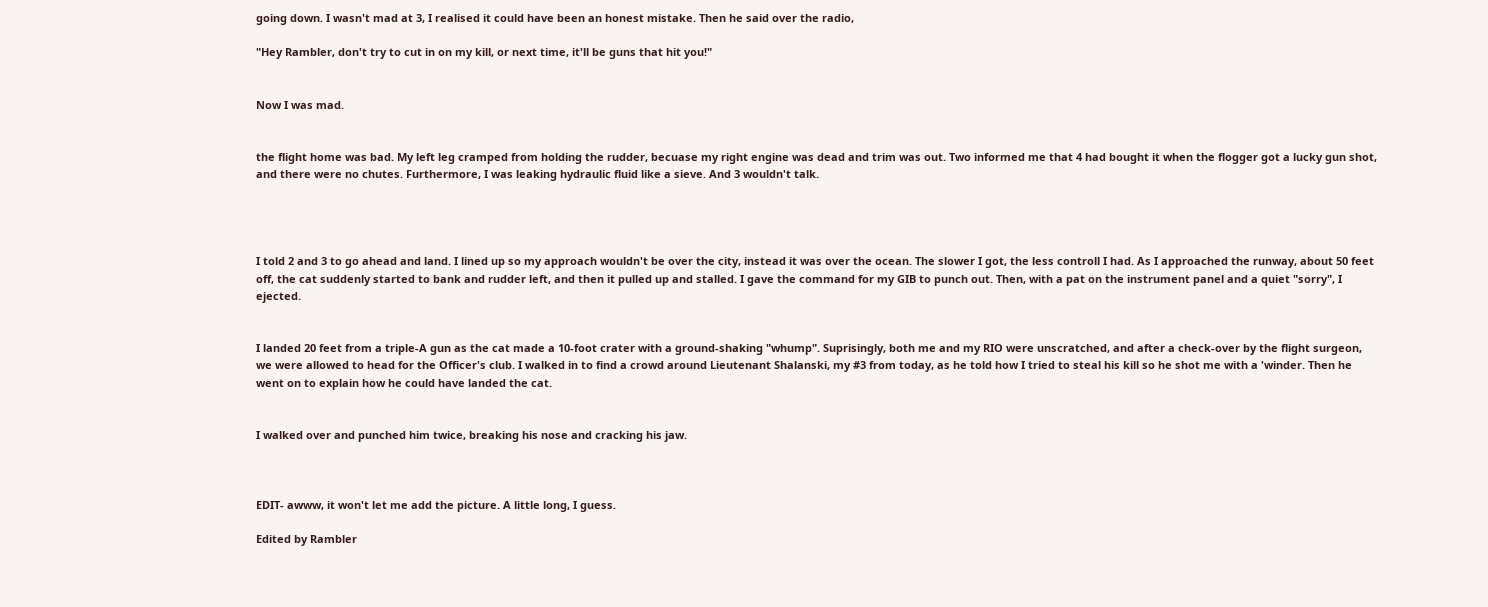going down. I wasn't mad at 3, I realised it could have been an honest mistake. Then he said over the radio,

"Hey Rambler, don't try to cut in on my kill, or next time, it'll be guns that hit you!"


Now I was mad.


the flight home was bad. My left leg cramped from holding the rudder, becuase my right engine was dead and trim was out. Two informed me that 4 had bought it when the flogger got a lucky gun shot, and there were no chutes. Furthermore, I was leaking hydraulic fluid like a sieve. And 3 wouldn't talk.




I told 2 and 3 to go ahead and land. I lined up so my approach wouldn't be over the city, instead it was over the ocean. The slower I got, the less controll I had. As I approached the runway, about 50 feet off, the cat suddenly started to bank and rudder left, and then it pulled up and stalled. I gave the command for my GIB to punch out. Then, with a pat on the instrument panel and a quiet "sorry", I ejected.


I landed 20 feet from a triple-A gun as the cat made a 10-foot crater with a ground-shaking "whump". Suprisingly, both me and my RIO were unscratched, and after a check-over by the flight surgeon, we were allowed to head for the Officer's club. I walked in to find a crowd around Lieutenant Shalanski, my #3 from today, as he told how I tried to steal his kill so he shot me with a 'winder. Then he went on to explain how he could have landed the cat.


I walked over and punched him twice, breaking his nose and cracking his jaw.



EDIT- awww, it won't let me add the picture. A little long, I guess.

Edited by Rambler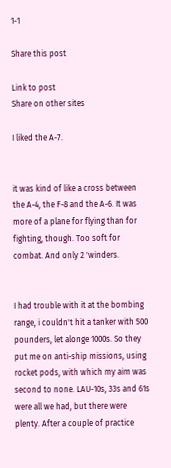1-1

Share this post

Link to post
Share on other sites

I liked the A-7.


it was kind of like a cross between the A-4, the F-8 and the A-6. It was more of a plane for flying than for fighting, though. Too soft for combat. And only 2 'winders.


I had trouble with it at the bombing range, i couldn't hit a tanker with 500 pounders, let alonge 1000s. So they put me on anti-ship missions, using rocket pods, with which my aim was second to none. LAU-10s, 33s and 61s were all we had, but there were plenty. After a couple of practice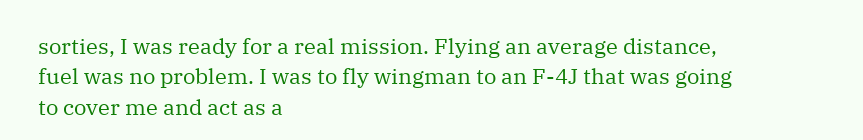sorties, I was ready for a real mission. Flying an average distance, fuel was no problem. I was to fly wingman to an F-4J that was going to cover me and act as a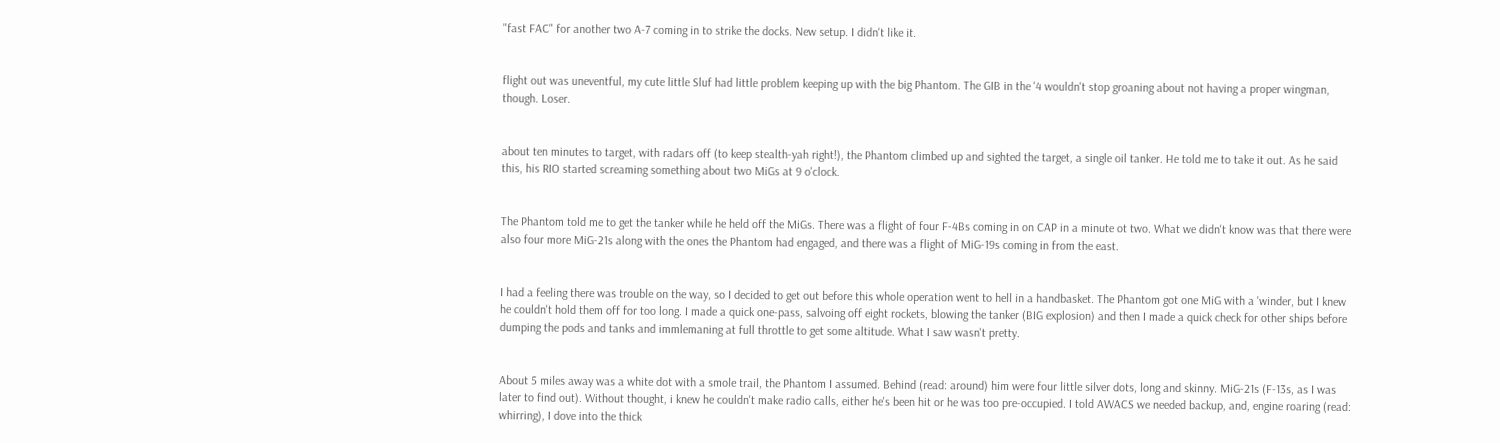"fast FAC" for another two A-7 coming in to strike the docks. New setup. I didn't like it.


flight out was uneventful, my cute little Sluf had little problem keeping up with the big Phantom. The GIB in the '4 wouldn't stop groaning about not having a proper wingman, though. Loser.


about ten minutes to target, with radars off (to keep stealth-yah right!), the Phantom climbed up and sighted the target, a single oil tanker. He told me to take it out. As he said this, his RIO started screaming something about two MiGs at 9 o'clock.


The Phantom told me to get the tanker while he held off the MiGs. There was a flight of four F-4Bs coming in on CAP in a minute ot two. What we didn't know was that there were also four more MiG-21s along with the ones the Phantom had engaged, and there was a flight of MiG-19s coming in from the east.


I had a feeling there was trouble on the way, so I decided to get out before this whole operation went to hell in a handbasket. The Phantom got one MiG with a 'winder, but I knew he couldn't hold them off for too long. I made a quick one-pass, salvoing off eight rockets, blowing the tanker (BIG explosion) and then I made a quick check for other ships before dumping the pods and tanks and immlemaning at full throttle to get some altitude. What I saw wasn't pretty.


About 5 miles away was a white dot with a smole trail, the Phantom I assumed. Behind (read: around) him were four little silver dots, long and skinny. MiG-21s (F-13s, as I was later to find out). Without thought, i knew he couldn't make radio calls, either he's been hit or he was too pre-occupied. I told AWACS we needed backup, and, engine roaring (read: whirring), I dove into the thick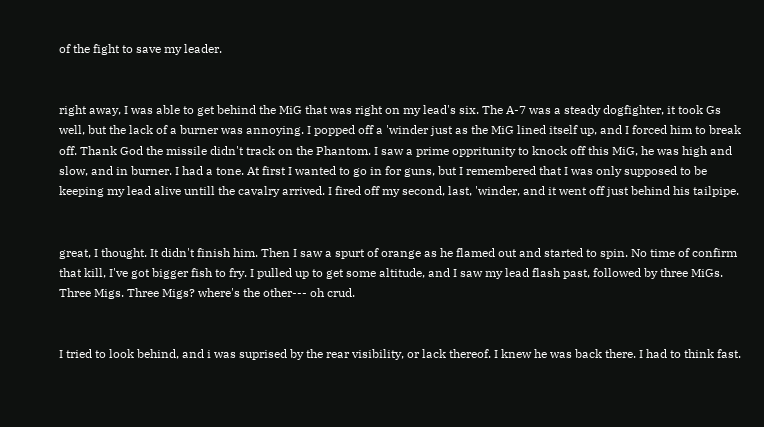of the fight to save my leader.


right away, I was able to get behind the MiG that was right on my lead's six. The A-7 was a steady dogfighter, it took Gs well, but the lack of a burner was annoying. I popped off a 'winder just as the MiG lined itself up, and I forced him to break off. Thank God the missile didn't track on the Phantom. I saw a prime oppritunity to knock off this MiG, he was high and slow, and in burner. I had a tone. At first I wanted to go in for guns, but I remembered that I was only supposed to be keeping my lead alive untill the cavalry arrived. I fired off my second, last, 'winder, and it went off just behind his tailpipe.


great, I thought. It didn't finish him. Then I saw a spurt of orange as he flamed out and started to spin. No time of confirm that kill, I've got bigger fish to fry. I pulled up to get some altitude, and I saw my lead flash past, followed by three MiGs. Three Migs. Three Migs? where's the other--- oh crud.


I tried to look behind, and i was suprised by the rear visibility, or lack thereof. I knew he was back there. I had to think fast.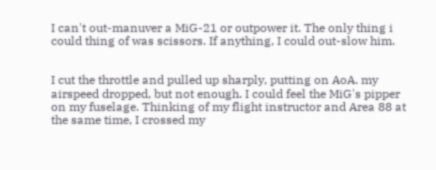I can't out-manuver a MiG-21 or outpower it. The only thing i could thing of was scissors. If anything, I could out-slow him.


I cut the throttle and pulled up sharply, putting on AoA. my airspeed dropped, but not enough. I could feel the MiG's pipper on my fuselage. Thinking of my flight instructor and Area 88 at the same time, I crossed my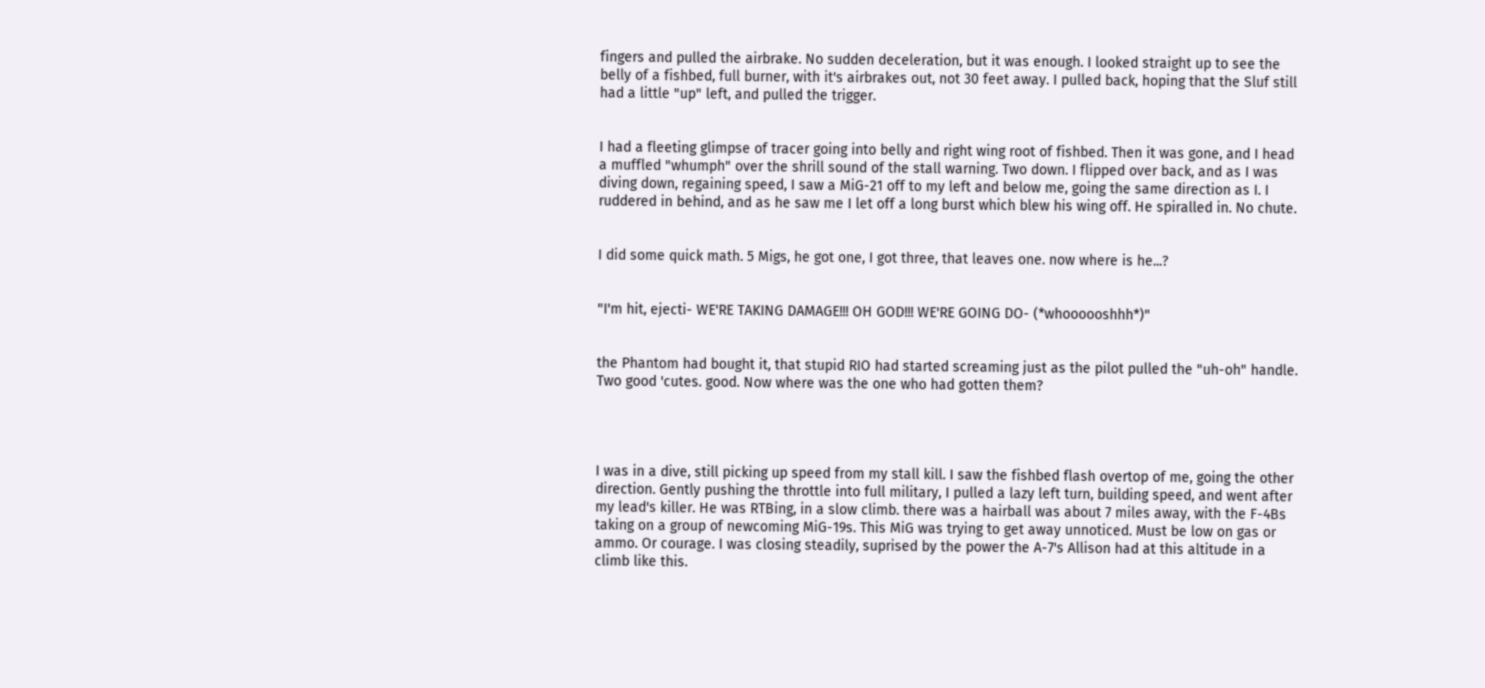fingers and pulled the airbrake. No sudden deceleration, but it was enough. I looked straight up to see the belly of a fishbed, full burner, with it's airbrakes out, not 30 feet away. I pulled back, hoping that the Sluf still had a little "up" left, and pulled the trigger.


I had a fleeting glimpse of tracer going into belly and right wing root of fishbed. Then it was gone, and I head a muffled "whumph" over the shrill sound of the stall warning. Two down. I flipped over back, and as I was diving down, regaining speed, I saw a MiG-21 off to my left and below me, going the same direction as I. I ruddered in behind, and as he saw me I let off a long burst which blew his wing off. He spiralled in. No chute.


I did some quick math. 5 Migs, he got one, I got three, that leaves one. now where is he...?


"I'm hit, ejecti- WE'RE TAKING DAMAGE!!! OH GOD!!! WE'RE GOING DO- (*whoooooshhh*)"


the Phantom had bought it, that stupid RIO had started screaming just as the pilot pulled the "uh-oh" handle. Two good 'cutes. good. Now where was the one who had gotten them?




I was in a dive, still picking up speed from my stall kill. I saw the fishbed flash overtop of me, going the other direction. Gently pushing the throttle into full military, I pulled a lazy left turn, building speed, and went after my lead's killer. He was RTBing, in a slow climb. there was a hairball was about 7 miles away, with the F-4Bs taking on a group of newcoming MiG-19s. This MiG was trying to get away unnoticed. Must be low on gas or ammo. Or courage. I was closing steadily, suprised by the power the A-7's Allison had at this altitude in a climb like this.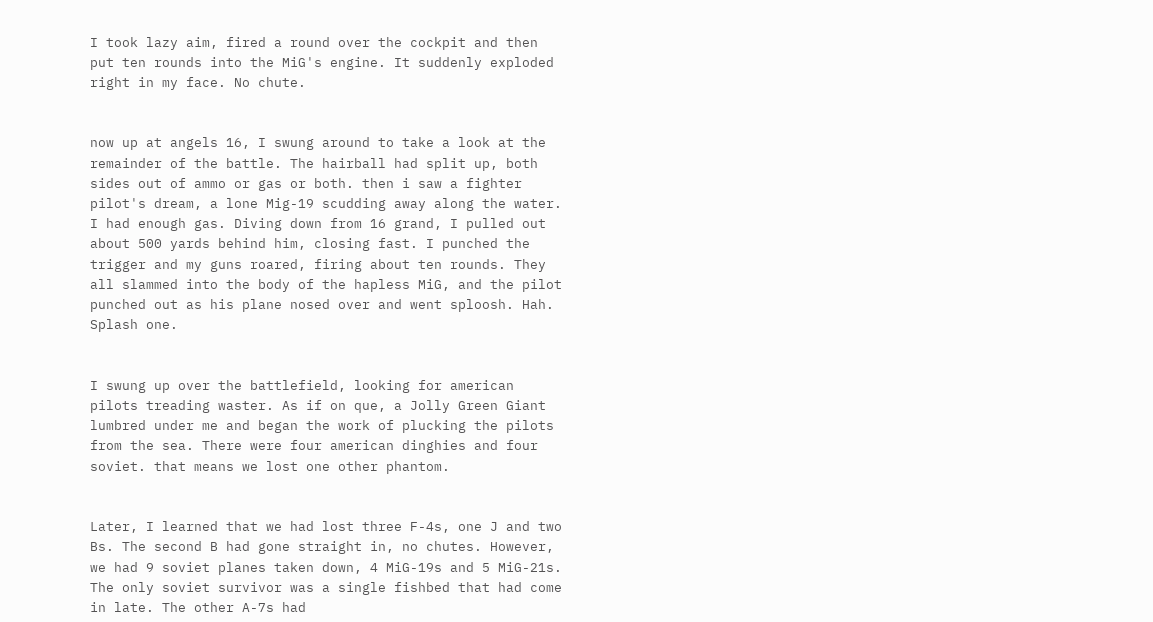I took lazy aim, fired a round over the cockpit and then put ten rounds into the MiG's engine. It suddenly exploded right in my face. No chute.


now up at angels 16, I swung around to take a look at the remainder of the battle. The hairball had split up, both sides out of ammo or gas or both. then i saw a fighter pilot's dream, a lone Mig-19 scudding away along the water. I had enough gas. Diving down from 16 grand, I pulled out about 500 yards behind him, closing fast. I punched the trigger and my guns roared, firing about ten rounds. They all slammed into the body of the hapless MiG, and the pilot punched out as his plane nosed over and went sploosh. Hah. Splash one.


I swung up over the battlefield, looking for american pilots treading waster. As if on que, a Jolly Green Giant lumbred under me and began the work of plucking the pilots from the sea. There were four american dinghies and four soviet. that means we lost one other phantom.


Later, I learned that we had lost three F-4s, one J and two Bs. The second B had gone straight in, no chutes. However, we had 9 soviet planes taken down, 4 MiG-19s and 5 MiG-21s. The only soviet survivor was a single fishbed that had come in late. The other A-7s had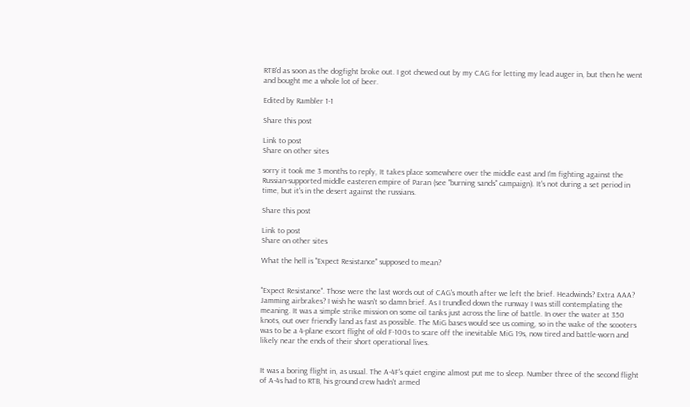RTB'd as soon as the dogfight broke out. I got chewed out by my CAG for letting my lead auger in, but then he went and bought me a whole lot of beer.

Edited by Rambler 1-1

Share this post

Link to post
Share on other sites

sorry it took me 3 months to reply, It takes place somewhere over the middle east and I'm fighting against the Russian-supported middle easteren empire of Paran (see "burning sands" campaign). It's not during a set period in time, but it's in the desert against the russians.

Share this post

Link to post
Share on other sites

What the hell is "Expect Resistance" supposed to mean?


"Expect Resistance". Those were the last words out of CAG's mouth after we left the brief. Headwinds? Extra AAA? Jamming airbrakes? I wish he wasn't so damn brief. As I trundled down the runway I was still contemplating the meaning. It was a simple strike mission on some oil tanks just across the line of battle. In over the water at 350 knots, out over friendly land as fast as possible. The MiG bases would see us coming, so in the wake of the scooters was to be a 4-plane escort flight of old F-100s to scare off the inevitable MiG 19s, now tired and battle-worn and likely near the ends of their short operational lives.


It was a boring flight in, as usual. The A-4F's quiet engine almost put me to sleep. Number three of the second flight of A-4s had to RTB, his ground crew hadn't armed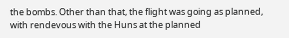the bombs. Other than that, the flight was going as planned, with rendevous with the Huns at the planned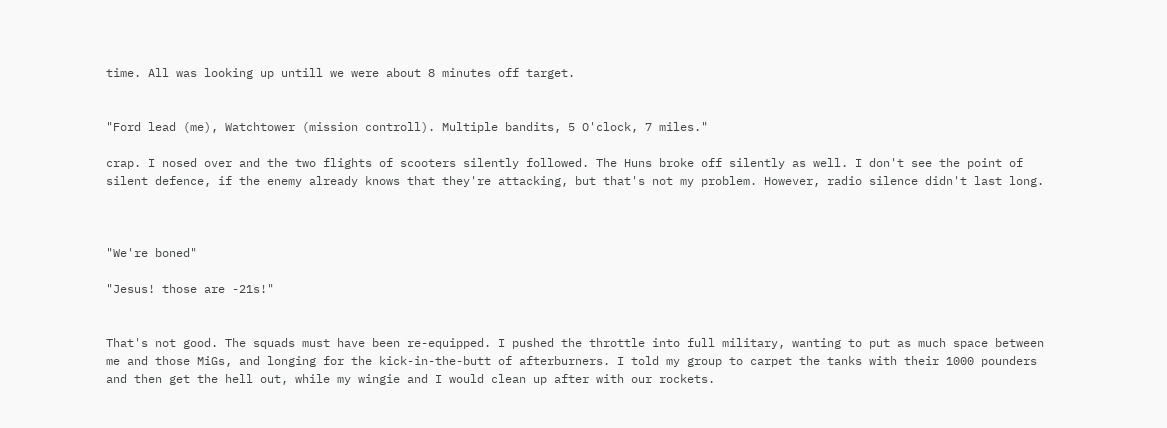time. All was looking up untill we were about 8 minutes off target.


"Ford lead (me), Watchtower (mission controll). Multiple bandits, 5 O'clock, 7 miles."

crap. I nosed over and the two flights of scooters silently followed. The Huns broke off silently as well. I don't see the point of silent defence, if the enemy already knows that they're attacking, but that's not my problem. However, radio silence didn't last long.



"We're boned"

"Jesus! those are -21s!"


That's not good. The squads must have been re-equipped. I pushed the throttle into full military, wanting to put as much space between me and those MiGs, and longing for the kick-in-the-butt of afterburners. I told my group to carpet the tanks with their 1000 pounders and then get the hell out, while my wingie and I would clean up after with our rockets.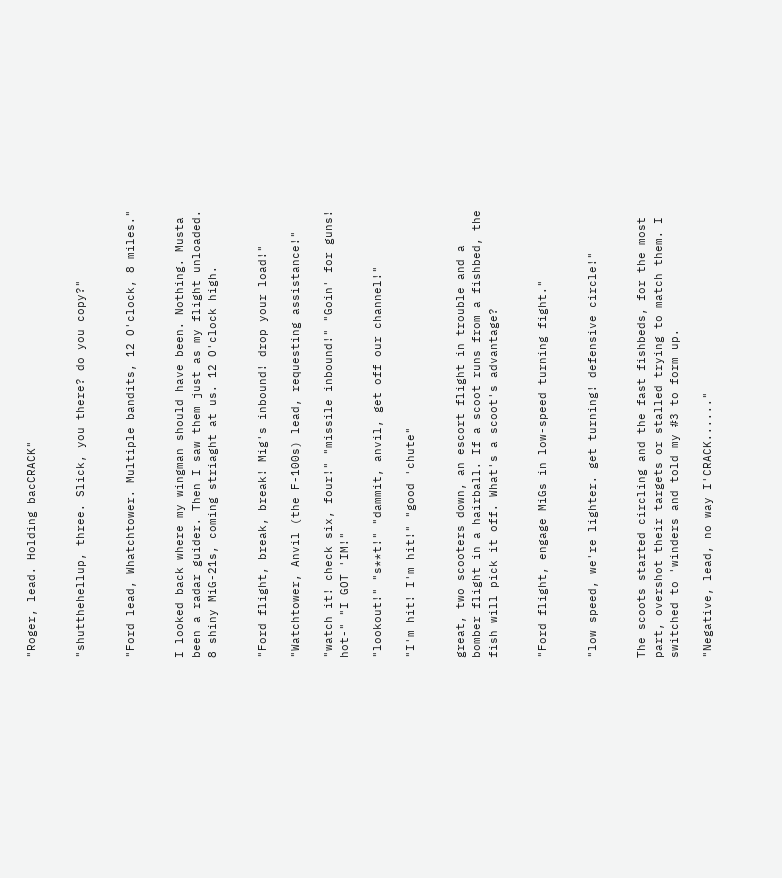"Roger, lead. Holding bacCRACK"


"shutthehellup, three. Slick, you there? do you copy?"


"Ford lead, Whatchtower. Multiple bandits, 12 O'clock, 8 miles."


I looked back where my wingman should have been. Nothing. Musta been a radar guider. Then I saw them just as my flight unloaded. 8 shiny MiG-21s, coming striaght at us. 12 O'clock high.


"Ford flight, break, break! Mig's inbound! drop your load!"

"Watchtower, Anvil (the F-100s) lead, requesting assistance!"

"watch it! check six, four!" "missile inbound!" "Goin' for guns! hot-" "I GOT 'IM!"

"lookout!" "s**t!" "dammit, anvil, get off our channel!"

"I'm hit! I'm hit!" "good 'chute"


great, two scooters down, an escort flight in trouble and a bomber flight in a hairball. If a scoot runs from a fishbed, the fish will pick it off. What's a scoot's advantage?


"Ford flight, engage MiGs in low-speed turning fight."


"low speed, we're lighter. get turning! defensive circle!"


The scoots started circling and the fast fishbeds, for the most part, overshot their targets or stalled trying to match them. I switched to 'winders and told my #3 to form up.

"Negative, lead, no way I'CRACK......"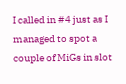I called in #4 just as I managed to spot a couple of MiGs in slot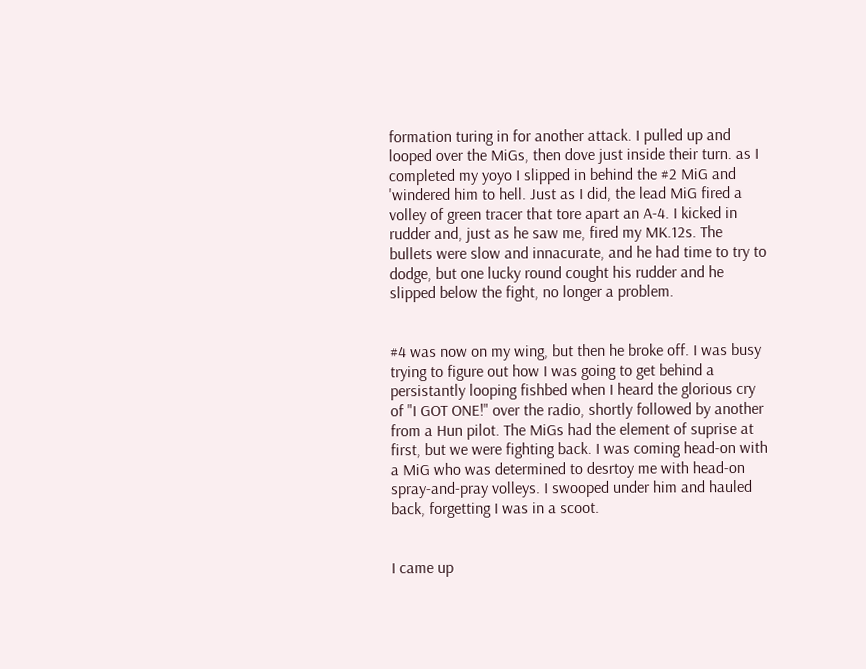formation turing in for another attack. I pulled up and looped over the MiGs, then dove just inside their turn. as I completed my yoyo I slipped in behind the #2 MiG and 'windered him to hell. Just as I did, the lead MiG fired a volley of green tracer that tore apart an A-4. I kicked in rudder and, just as he saw me, fired my MK.12s. The bullets were slow and innacurate, and he had time to try to dodge, but one lucky round cought his rudder and he slipped below the fight, no longer a problem.


#4 was now on my wing, but then he broke off. I was busy trying to figure out how I was going to get behind a persistantly looping fishbed when I heard the glorious cry of "I GOT ONE!" over the radio, shortly followed by another from a Hun pilot. The MiGs had the element of suprise at first, but we were fighting back. I was coming head-on with a MiG who was determined to desrtoy me with head-on spray-and-pray volleys. I swooped under him and hauled back, forgetting I was in a scoot.


I came up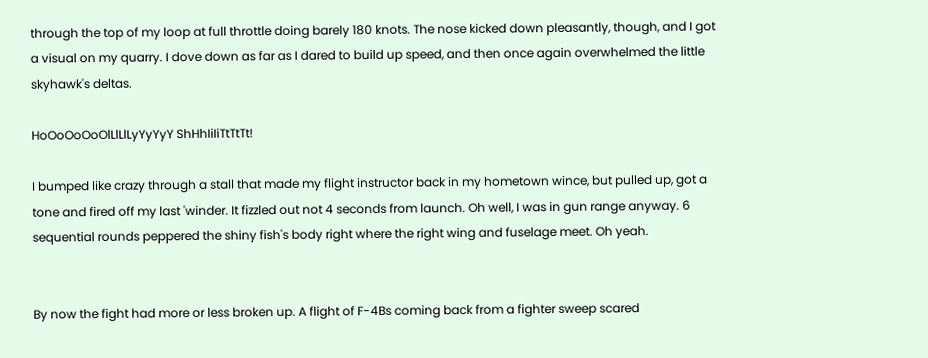through the top of my loop at full throttle doing barely 180 knots. The nose kicked down pleasantly, though, and I got a visual on my quarry. I dove down as far as I dared to build up speed, and then once again overwhelmed the little skyhawk's deltas.

HoOoOoOoOlLlLlLyYyYyY ShHhIiIiTtTtTt!

I bumped like crazy through a stall that made my flight instructor back in my hometown wince, but pulled up, got a tone and fired off my last 'winder. It fizzled out not 4 seconds from launch. Oh well, I was in gun range anyway. 6 sequential rounds peppered the shiny fish's body right where the right wing and fuselage meet. Oh yeah.


By now the fight had more or less broken up. A flight of F-4Bs coming back from a fighter sweep scared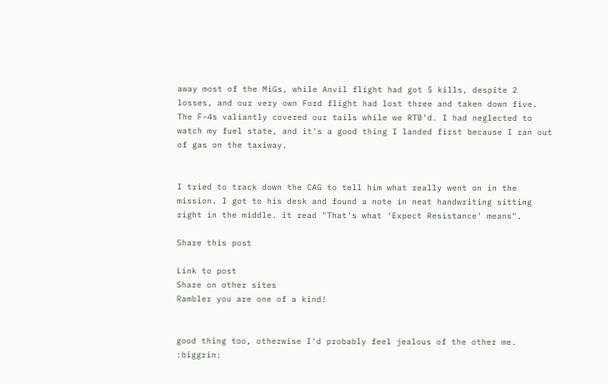away most of the MiGs, while Anvil flight had got 5 kills, despite 2 losses, and our very own Ford flight had lost three and taken down five. The F-4s valiantly covered our tails while we RTB'd. I had neglected to watch my fuel state, and it's a good thing I landed first because I ran out of gas on the taxiway.


I tried to track down the CAG to tell him what really went on in the mission. I got to his desk and found a note in neat handwriting sitting right in the middle. it read "That's what 'Expect Resistance' means".

Share this post

Link to post
Share on other sites
Rambler you are one of a kind!


good thing too, otherwise I'd probably feel jealous of the other me. :biggrin: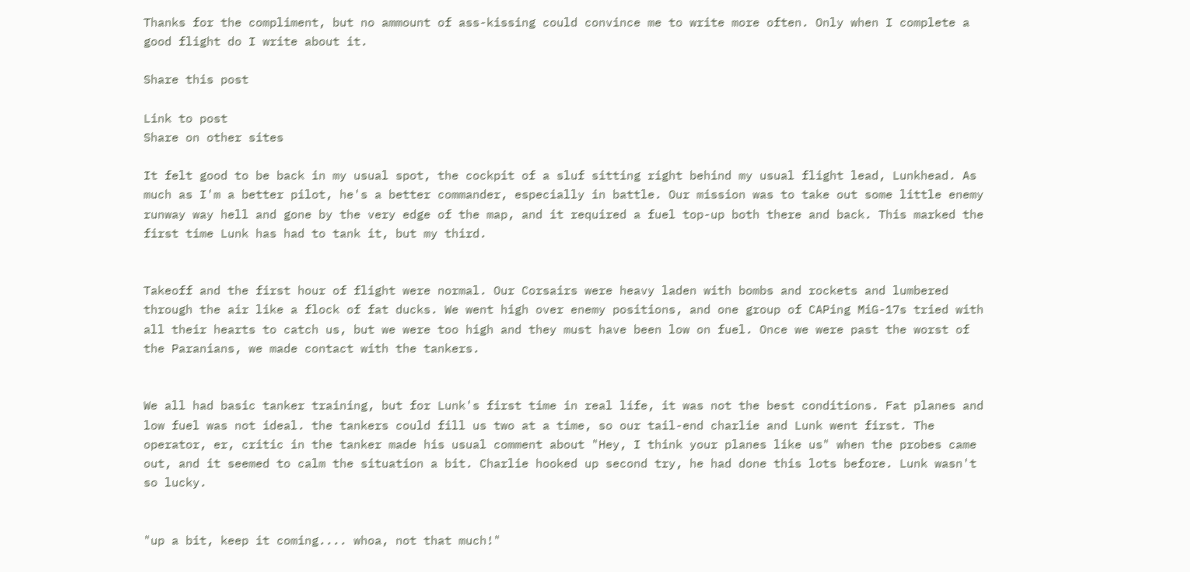Thanks for the compliment, but no ammount of ass-kissing could convince me to write more often. Only when I complete a good flight do I write about it.

Share this post

Link to post
Share on other sites

It felt good to be back in my usual spot, the cockpit of a sluf sitting right behind my usual flight lead, Lunkhead. As much as I'm a better pilot, he's a better commander, especially in battle. Our mission was to take out some little enemy runway way hell and gone by the very edge of the map, and it required a fuel top-up both there and back. This marked the first time Lunk has had to tank it, but my third.


Takeoff and the first hour of flight were normal. Our Corsairs were heavy laden with bombs and rockets and lumbered through the air like a flock of fat ducks. We went high over enemy positions, and one group of CAPing MiG-17s tried with all their hearts to catch us, but we were too high and they must have been low on fuel. Once we were past the worst of the Paranians, we made contact with the tankers.


We all had basic tanker training, but for Lunk's first time in real life, it was not the best conditions. Fat planes and low fuel was not ideal. the tankers could fill us two at a time, so our tail-end charlie and Lunk went first. The operator, er, critic in the tanker made his usual comment about "Hey, I think your planes like us" when the probes came out, and it seemed to calm the situation a bit. Charlie hooked up second try, he had done this lots before. Lunk wasn't so lucky.


"up a bit, keep it coming.... whoa, not that much!"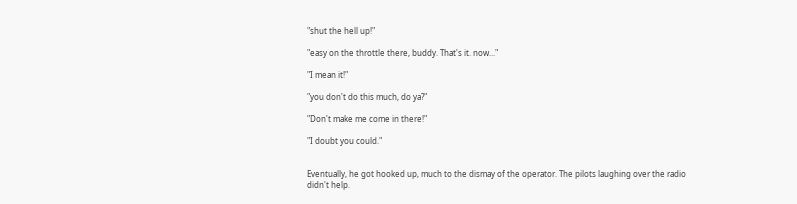"shut the hell up!"

"easy on the throttle there, buddy. That's it. now..."

"I mean it!"

"you don't do this much, do ya?"

"Don't make me come in there!"

"I doubt you could."


Eventually, he got hooked up, much to the dismay of the operator. The pilots laughing over the radio didn't help.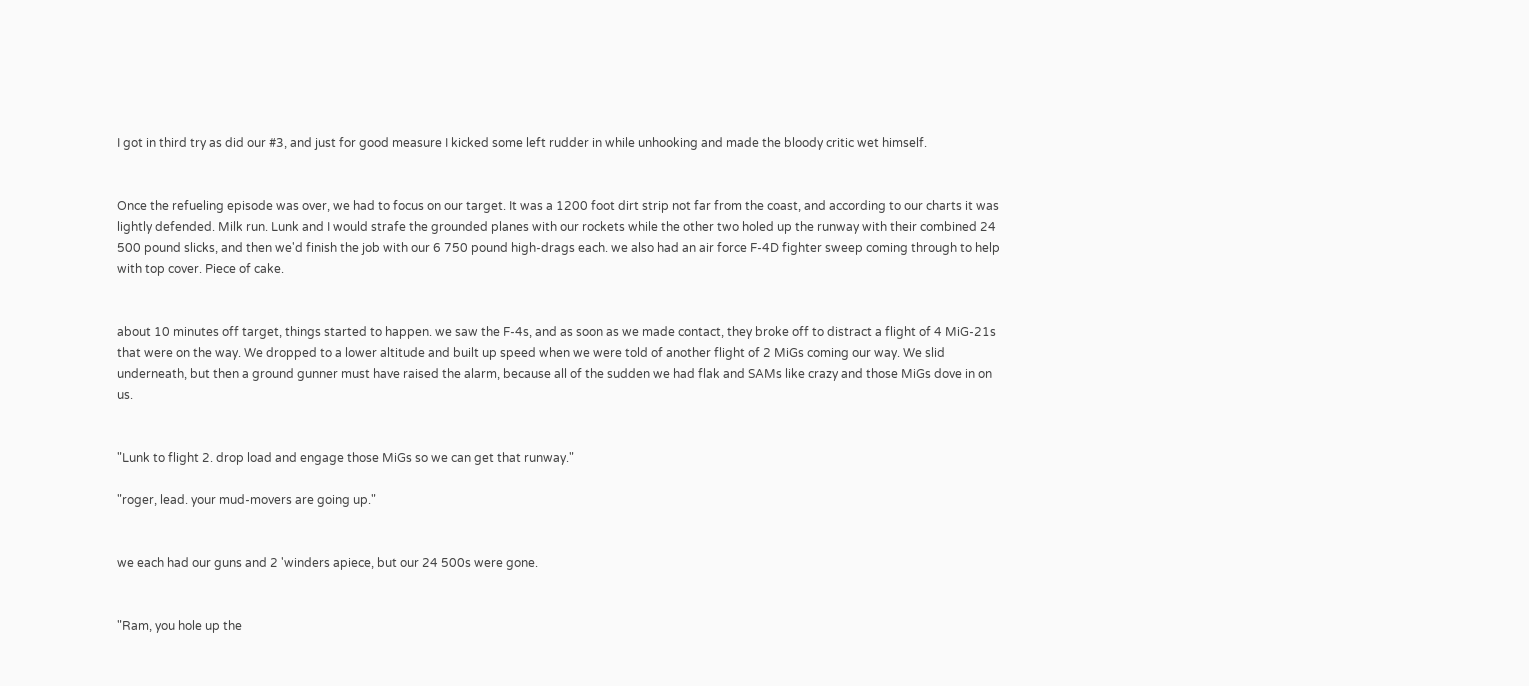I got in third try as did our #3, and just for good measure I kicked some left rudder in while unhooking and made the bloody critic wet himself.


Once the refueling episode was over, we had to focus on our target. It was a 1200 foot dirt strip not far from the coast, and according to our charts it was lightly defended. Milk run. Lunk and I would strafe the grounded planes with our rockets while the other two holed up the runway with their combined 24 500 pound slicks, and then we'd finish the job with our 6 750 pound high-drags each. we also had an air force F-4D fighter sweep coming through to help with top cover. Piece of cake.


about 10 minutes off target, things started to happen. we saw the F-4s, and as soon as we made contact, they broke off to distract a flight of 4 MiG-21s that were on the way. We dropped to a lower altitude and built up speed when we were told of another flight of 2 MiGs coming our way. We slid underneath, but then a ground gunner must have raised the alarm, because all of the sudden we had flak and SAMs like crazy and those MiGs dove in on us.


"Lunk to flight 2. drop load and engage those MiGs so we can get that runway."

"roger, lead. your mud-movers are going up."


we each had our guns and 2 'winders apiece, but our 24 500s were gone.


"Ram, you hole up the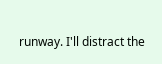runway. I'll distract the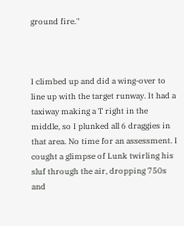ground fire."



I climbed up and did a wing-over to line up with the target runway. It had a taxiway making a T right in the middle, so I plunked all 6 draggies in that area. No time for an assessment. I cought a glimpse of Lunk twirling his sluf through the air, dropping 750s and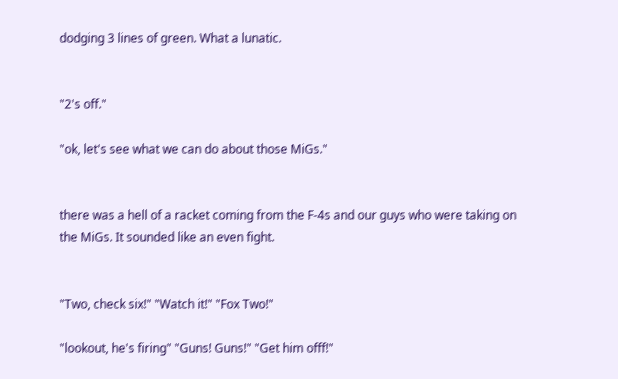dodging 3 lines of green. What a lunatic.


"2's off."

"ok, let's see what we can do about those MiGs."


there was a hell of a racket coming from the F-4s and our guys who were taking on the MiGs. It sounded like an even fight.


"Two, check six!" "Watch it!" "Fox Two!"

"lookout, he's firing" "Guns! Guns!" "Get him offf!"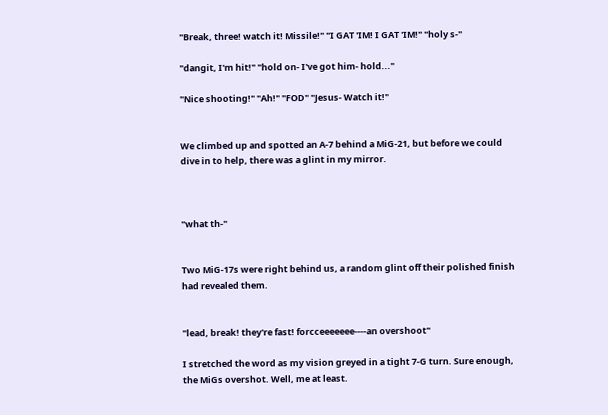"Break, three! watch it! Missile!" "I GAT 'IM! I GAT 'IM!" "holy s-"

"dangit, I'm hit!" "hold on- I've got him- hold..."

"Nice shooting!" "Ah!" "FOD" "Jesus- Watch it!"


We climbed up and spotted an A-7 behind a MiG-21, but before we could dive in to help, there was a glint in my mirror.



"what th-"


Two MiG-17s were right behind us, a random glint off their polished finish had revealed them.


"lead, break! they're fast! forcceeeeeee----an overshoot"

I stretched the word as my vision greyed in a tight 7-G turn. Sure enough, the MiGs overshot. Well, me at least.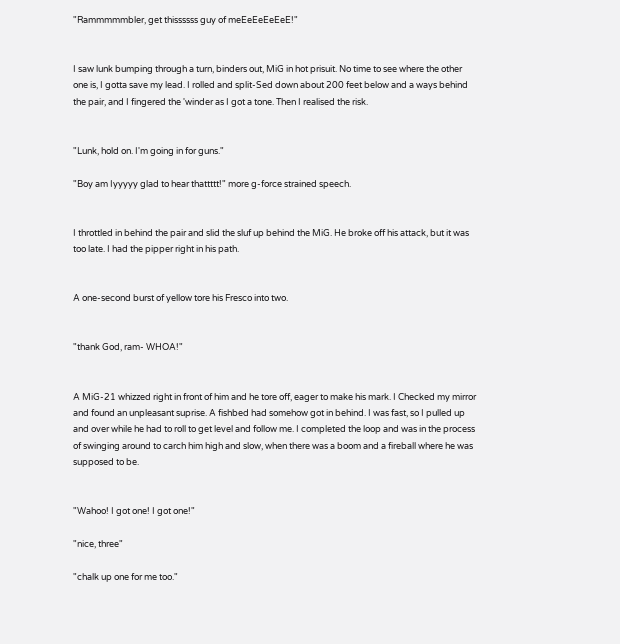"Rammmmmbler, get thissssss guy of meEeEeEeEeE!"


I saw lunk bumping through a turn, binders out, MiG in hot prisuit. No time to see where the other one is, I gotta save my lead. I rolled and split-Sed down about 200 feet below and a ways behind the pair, and I fingered the 'winder as I got a tone. Then I realised the risk.


"Lunk, hold on. I'm going in for guns."

"Boy am Iyyyyy glad to hear thattttt!" more g-force strained speech.


I throttled in behind the pair and slid the sluf up behind the MiG. He broke off his attack, but it was too late. I had the pipper right in his path.


A one-second burst of yellow tore his Fresco into two.


"thank God, ram- WHOA!"


A MiG-21 whizzed right in front of him and he tore off, eager to make his mark. I Checked my mirror and found an unpleasant suprise. A fishbed had somehow got in behind. I was fast, so I pulled up and over while he had to roll to get level and follow me. I completed the loop and was in the process of swinging around to carch him high and slow, when there was a boom and a fireball where he was supposed to be.


"Wahoo! I got one! I got one!"

"nice, three"

"chalk up one for me too."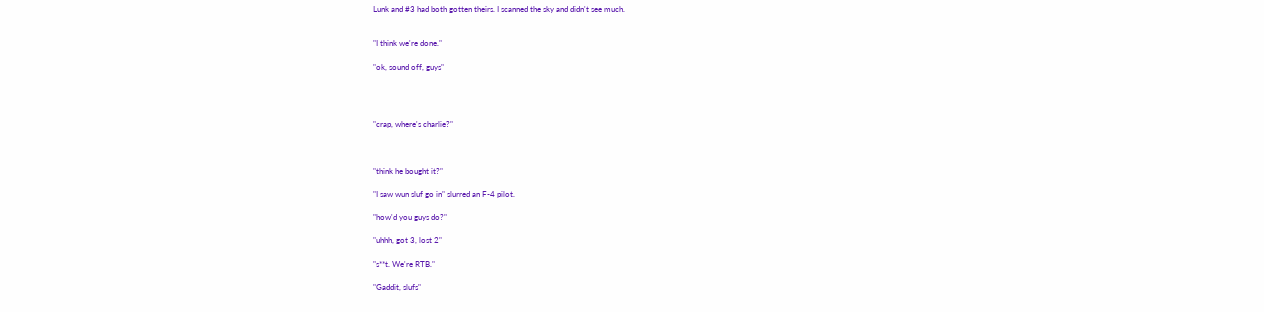Lunk and #3 had both gotten theirs. I scanned the sky and didn't see much.


"I think we're done."

"ok, sound off, guys"




"crap, where's charlie?"



"think he bought it?"

"I saw wun sluf go in" slurred an F-4 pilot.

"how'd you guys do?"

"uhhh, got 3, lost 2"

"s**t. We're RTB."

"Gaddit, slufs"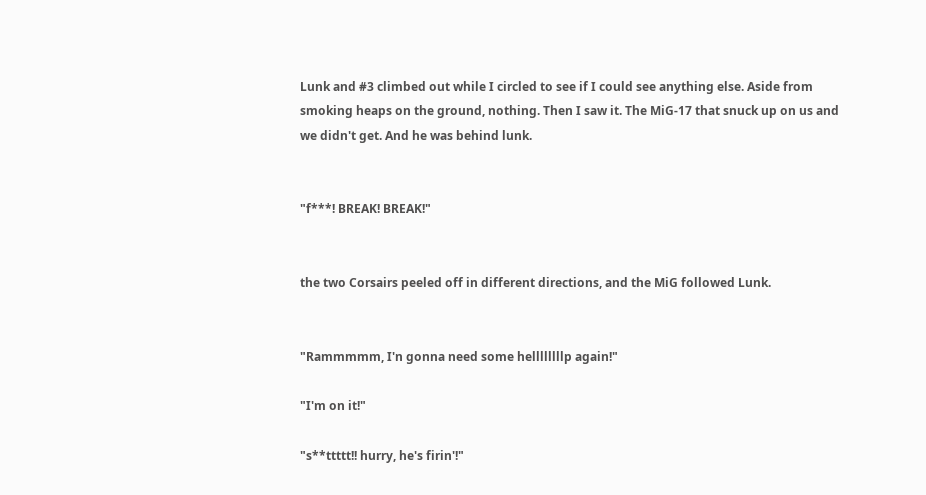Lunk and #3 climbed out while I circled to see if I could see anything else. Aside from smoking heaps on the ground, nothing. Then I saw it. The MiG-17 that snuck up on us and we didn't get. And he was behind lunk.


"f***! BREAK! BREAK!"


the two Corsairs peeled off in different directions, and the MiG followed Lunk.


"Rammmmm, I'n gonna need some hellllllllp again!"

"I'm on it!"

"s**ttttt!! hurry, he's firin'!"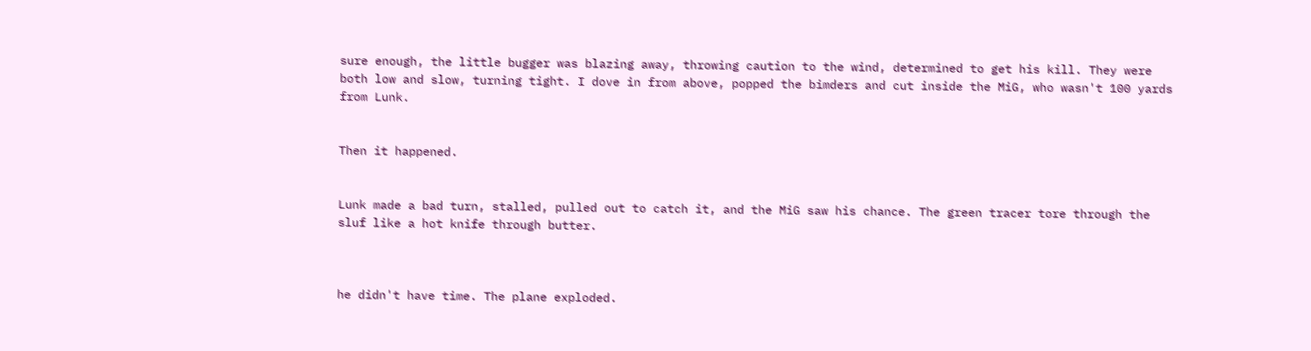sure enough, the little bugger was blazing away, throwing caution to the wind, determined to get his kill. They were both low and slow, turning tight. I dove in from above, popped the bimders and cut inside the MiG, who wasn't 100 yards from Lunk.


Then it happened.


Lunk made a bad turn, stalled, pulled out to catch it, and the MiG saw his chance. The green tracer tore through the sluf like a hot knife through butter.



he didn't have time. The plane exploded.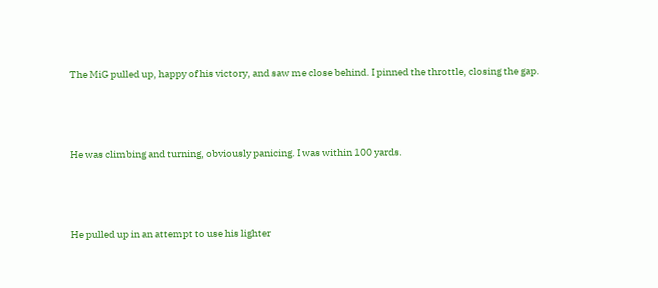The MiG pulled up, happy of his victory, and saw me close behind. I pinned the throttle, closing the gap.




He was climbing and turning, obviously panicing. I was within 100 yards.




He pulled up in an attempt to use his lighter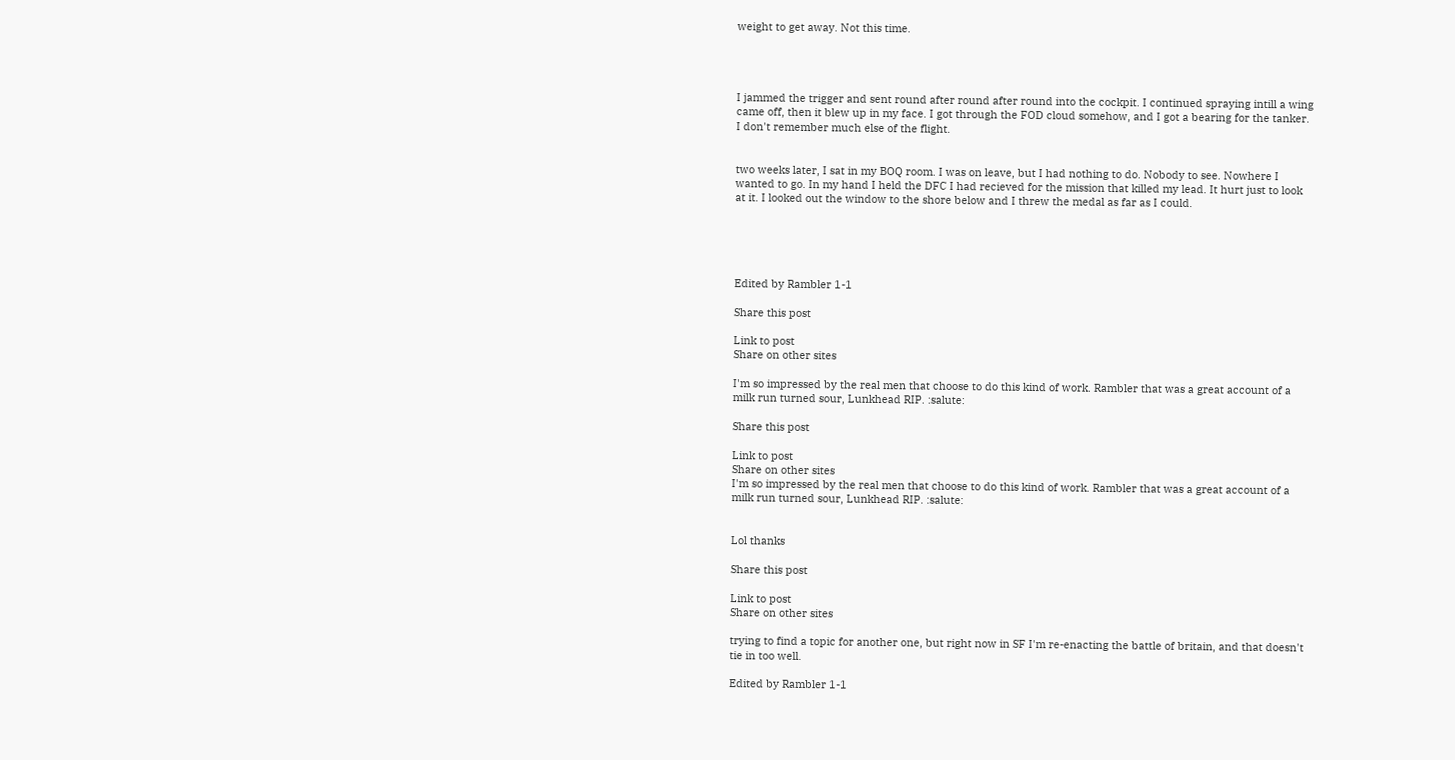weight to get away. Not this time.




I jammed the trigger and sent round after round after round into the cockpit. I continued spraying intill a wing came off, then it blew up in my face. I got through the FOD cloud somehow, and I got a bearing for the tanker. I don't remember much else of the flight.


two weeks later, I sat in my BOQ room. I was on leave, but I had nothing to do. Nobody to see. Nowhere I wanted to go. In my hand I held the DFC I had recieved for the mission that killed my lead. It hurt just to look at it. I looked out the window to the shore below and I threw the medal as far as I could.





Edited by Rambler 1-1

Share this post

Link to post
Share on other sites

I'm so impressed by the real men that choose to do this kind of work. Rambler that was a great account of a milk run turned sour, Lunkhead RIP. :salute:

Share this post

Link to post
Share on other sites
I'm so impressed by the real men that choose to do this kind of work. Rambler that was a great account of a milk run turned sour, Lunkhead RIP. :salute:


Lol thanks

Share this post

Link to post
Share on other sites

trying to find a topic for another one, but right now in SF I'm re-enacting the battle of britain, and that doesn't tie in too well.

Edited by Rambler 1-1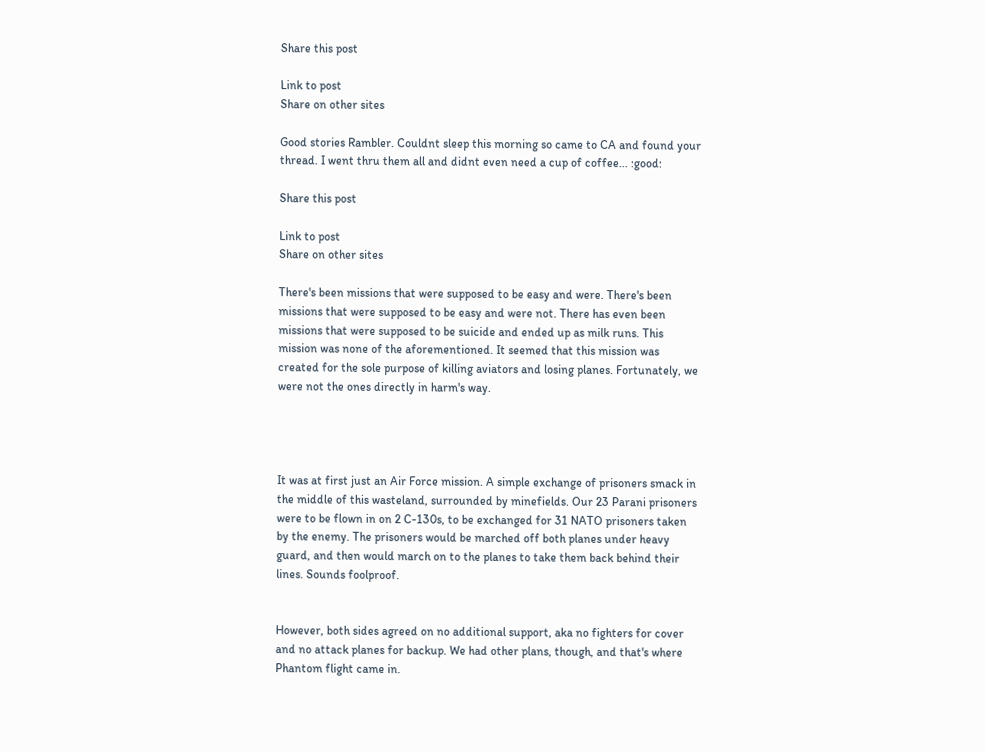Share this post

Link to post
Share on other sites

Good stories Rambler. Couldnt sleep this morning so came to CA and found your thread. I went thru them all and didnt even need a cup of coffee... :good:

Share this post

Link to post
Share on other sites

There's been missions that were supposed to be easy and were. There's been missions that were supposed to be easy and were not. There has even been missions that were supposed to be suicide and ended up as milk runs. This mission was none of the aforementioned. It seemed that this mission was created for the sole purpose of killing aviators and losing planes. Fortunately, we were not the ones directly in harm's way.




It was at first just an Air Force mission. A simple exchange of prisoners smack in the middle of this wasteland, surrounded by minefields. Our 23 Parani prisoners were to be flown in on 2 C-130s, to be exchanged for 31 NATO prisoners taken by the enemy. The prisoners would be marched off both planes under heavy guard, and then would march on to the planes to take them back behind their lines. Sounds foolproof.


However, both sides agreed on no additional support, aka no fighters for cover and no attack planes for backup. We had other plans, though, and that's where Phantom flight came in.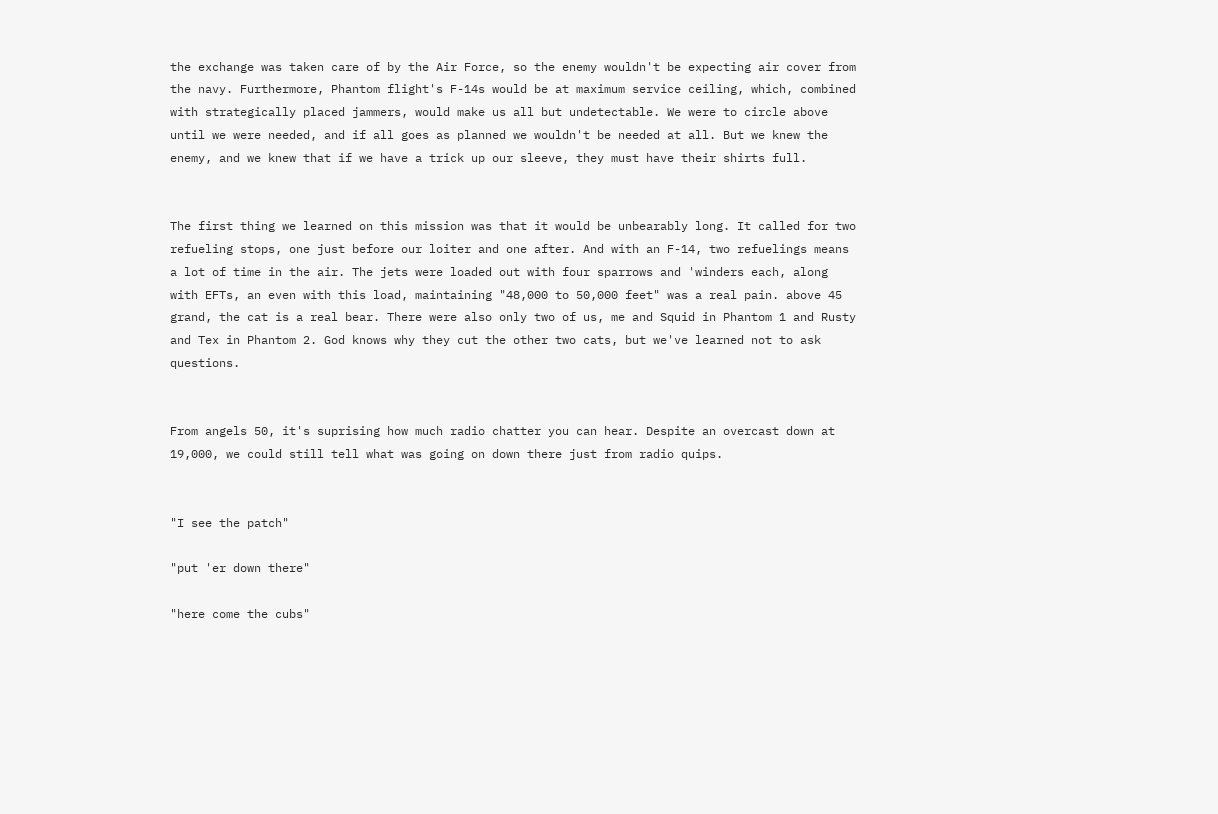the exchange was taken care of by the Air Force, so the enemy wouldn't be expecting air cover from the navy. Furthermore, Phantom flight's F-14s would be at maximum service ceiling, which, combined with strategically placed jammers, would make us all but undetectable. We were to circle above until we were needed, and if all goes as planned we wouldn't be needed at all. But we knew the enemy, and we knew that if we have a trick up our sleeve, they must have their shirts full.


The first thing we learned on this mission was that it would be unbearably long. It called for two refueling stops, one just before our loiter and one after. And with an F-14, two refuelings means a lot of time in the air. The jets were loaded out with four sparrows and 'winders each, along with EFTs, an even with this load, maintaining "48,000 to 50,000 feet" was a real pain. above 45 grand, the cat is a real bear. There were also only two of us, me and Squid in Phantom 1 and Rusty and Tex in Phantom 2. God knows why they cut the other two cats, but we've learned not to ask questions.


From angels 50, it's suprising how much radio chatter you can hear. Despite an overcast down at 19,000, we could still tell what was going on down there just from radio quips.


"I see the patch"

"put 'er down there"

"here come the cubs"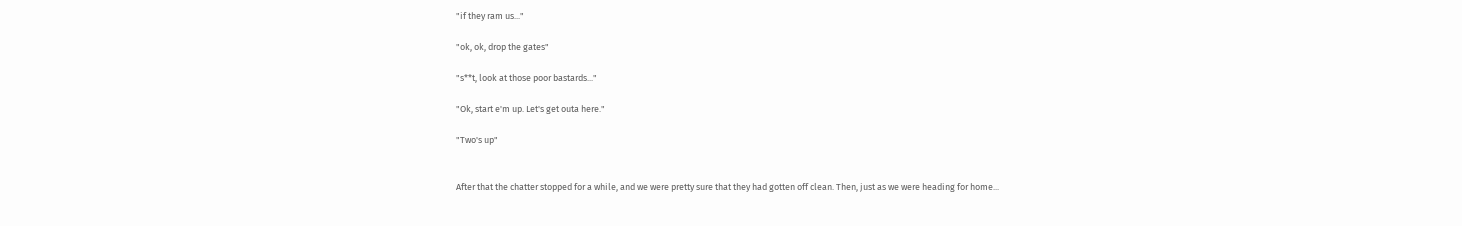"if they ram us..."

"ok, ok, drop the gates"

"s**t, look at those poor bastards..."

"Ok, start e'm up. Let's get outa here."

"Two's up"


After that the chatter stopped for a while, and we were pretty sure that they had gotten off clean. Then, just as we were heading for home...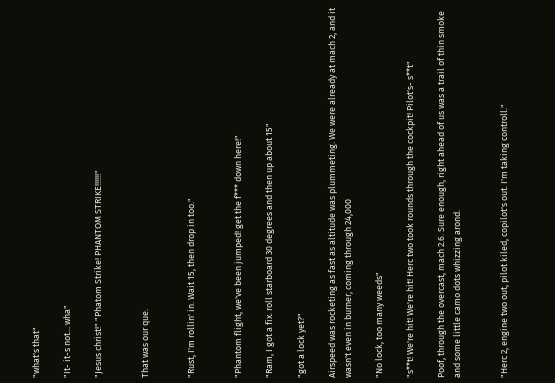"what's that"

"It- it-s not... wha"

"Jesus christ!" "Phatom Strike! PHANTOM STRIKE!!!!!!"


That was our que.


"Rust, I'm rollin' in. Wait 15, then drop in too."


"Phantom flight, we've been jumped! get the f*** down here!"

"Ram, I got a fix. roll starboard 30 degrees and then up about 15"

"got a lock yet?"

Airspeed was rocketing as fast as altitude was plummeting. We were already at mach 2, and it wasn't even in burner, coming through 24,000

"No lock, too many weeds"

"s**t! We're hit! We're hit! Herc two took rounds through the cockpit! Pilot's- s**t"

Poof, through the overcast, mach 2.6. Sure enough, right ahead of us was a trail of thin smoke and some little camo dots whizzing arond.


"Herc 2, engine two out, pilot kiled, copilot's out. I'm taking controll."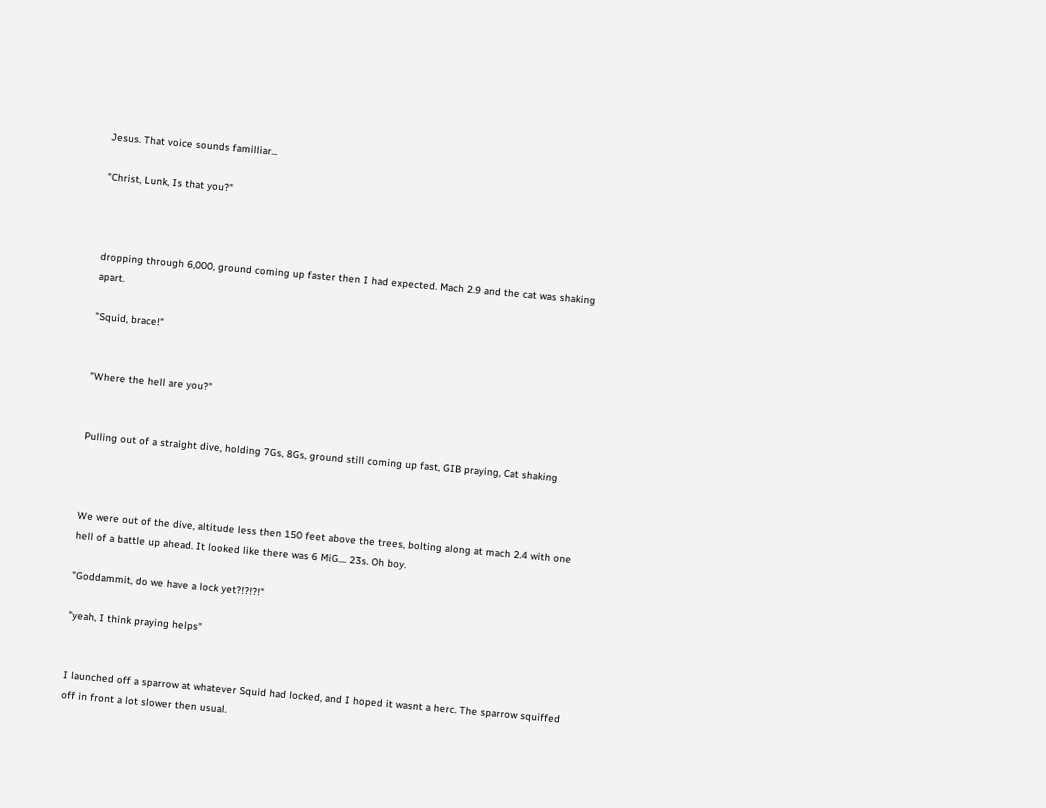Jesus. That voice sounds familliar...

"Christ, Lunk, Is that you?"



dropping through 6,000, ground coming up faster then I had expected. Mach 2.9 and the cat was shaking apart.

"Squid, brace!"


"Where the hell are you?"


Pulling out of a straight dive, holding 7Gs, 8Gs, ground still coming up fast, GIB praying, Cat shaking



We were out of the dive, altitude less then 150 feet above the trees, bolting along at mach 2.4 with one hell of a battle up ahead. It looked like there was 6 MiG.... 23s. Oh boy.

"Goddammit, do we have a lock yet?!?!?!"

"yeah, I think praying helps"


I launched off a sparrow at whatever Squid had locked, and I hoped it wasnt a herc. The sparrow squiffed off in front a lot slower then usual.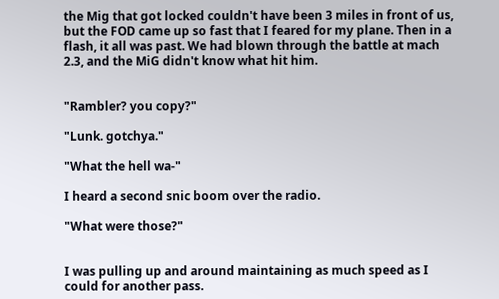the Mig that got locked couldn't have been 3 miles in front of us, but the FOD came up so fast that I feared for my plane. Then in a flash, it all was past. We had blown through the battle at mach 2.3, and the MiG didn't know what hit him.


"Rambler? you copy?"

"Lunk. gotchya."

"What the hell wa-"

I heard a second snic boom over the radio.

"What were those?"


I was pulling up and around maintaining as much speed as I could for another pass.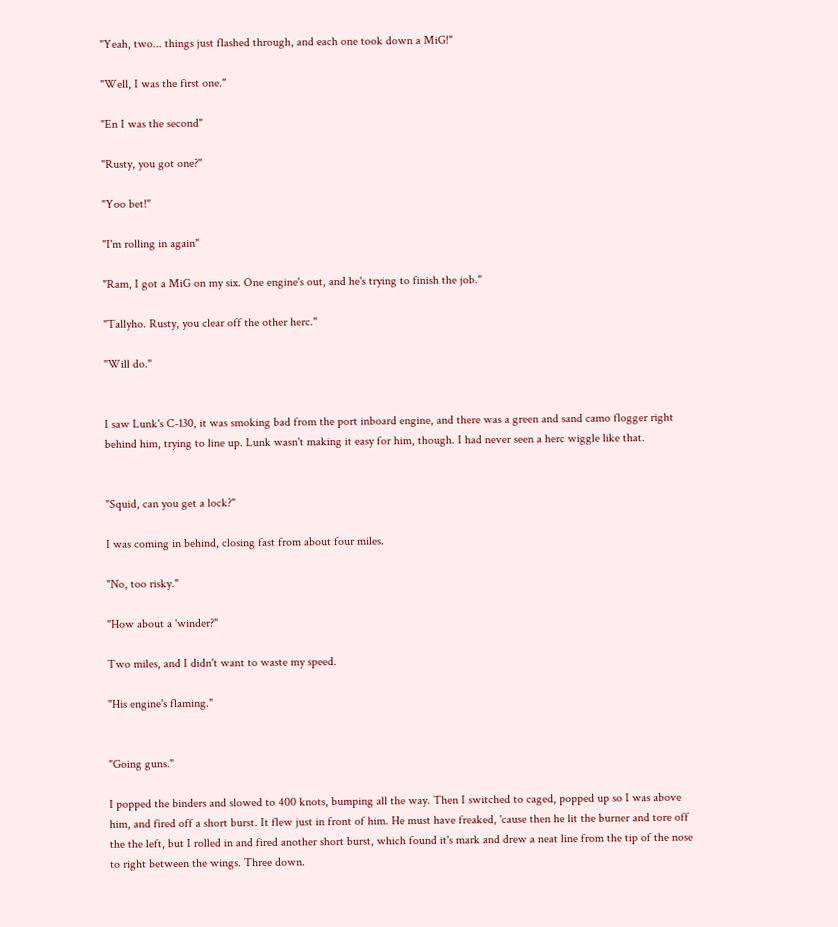"Yeah, two... things just flashed through, and each one took down a MiG!"

"Well, I was the first one."

"En I was the second"

"Rusty, you got one?"

"Yoo bet!"

"I'm rolling in again"

"Ram, I got a MiG on my six. One engine's out, and he's trying to finish the job."

"Tallyho. Rusty, you clear off the other herc."

"Will do."


I saw Lunk's C-130, it was smoking bad from the port inboard engine, and there was a green and sand camo flogger right behind him, trying to line up. Lunk wasn't making it easy for him, though. I had never seen a herc wiggle like that.


"Squid, can you get a lock?"

I was coming in behind, closing fast from about four miles.

"No, too risky."

"How about a 'winder?"

Two miles, and I didn't want to waste my speed.

"His engine's flaming."


"Going guns."

I popped the binders and slowed to 400 knots, bumping all the way. Then I switched to caged, popped up so I was above him, and fired off a short burst. It flew just in front of him. He must have freaked, 'cause then he lit the burner and tore off the the left, but I rolled in and fired another short burst, which found it's mark and drew a neat line from the tip of the nose to right between the wings. Three down.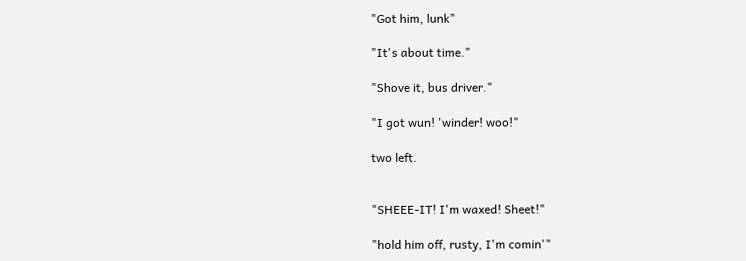"Got him, lunk"

"It's about time."

"Shove it, bus driver."

"I got wun! 'winder! woo!"

two left.


"SHEEE-IT! I'm waxed! Sheet!"

"hold him off, rusty, I'm comin'"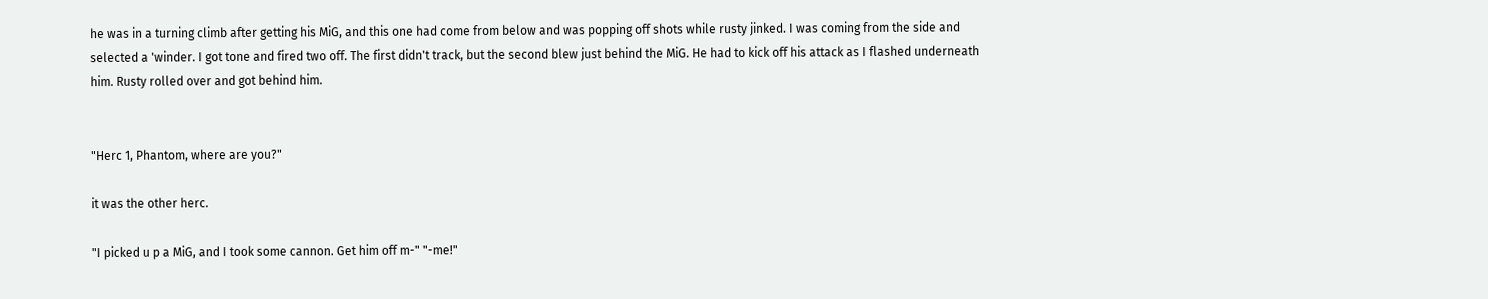he was in a turning climb after getting his MiG, and this one had come from below and was popping off shots while rusty jinked. I was coming from the side and selected a 'winder. I got tone and fired two off. The first didn't track, but the second blew just behind the MiG. He had to kick off his attack as I flashed underneath him. Rusty rolled over and got behind him.


"Herc 1, Phantom, where are you?"

it was the other herc.

"I picked u p a MiG, and I took some cannon. Get him off m-" "-me!"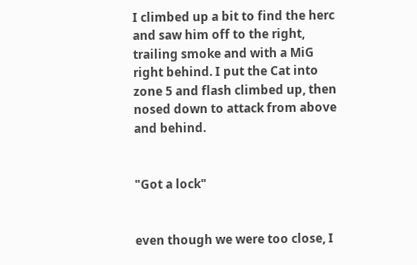I climbed up a bit to find the herc and saw him off to the right, trailing smoke and with a MiG right behind. I put the Cat into zone 5 and flash climbed up, then nosed down to attack from above and behind.


"Got a lock"


even though we were too close, I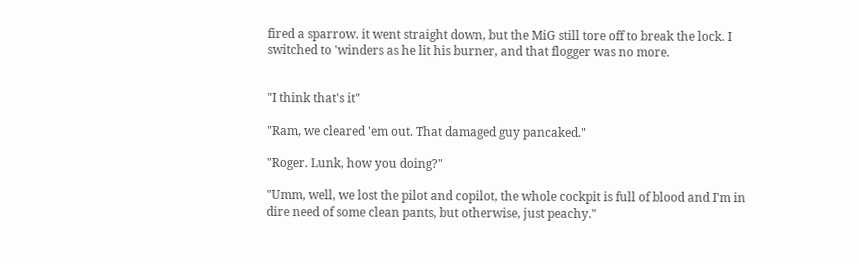fired a sparrow. it went straight down, but the MiG still tore off to break the lock. I switched to 'winders as he lit his burner, and that flogger was no more.


"I think that's it"

"Ram, we cleared 'em out. That damaged guy pancaked."

"Roger. Lunk, how you doing?"

"Umm, well, we lost the pilot and copilot, the whole cockpit is full of blood and I'm in dire need of some clean pants, but otherwise, just peachy."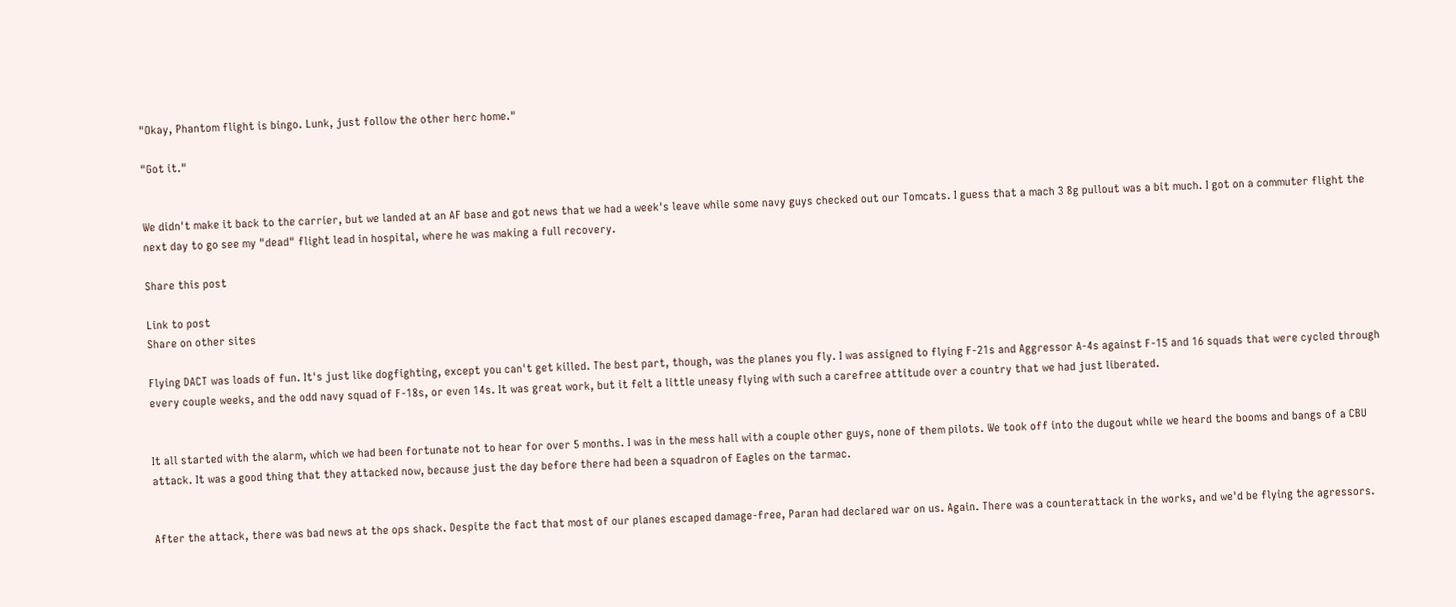"Okay, Phantom flight is bingo. Lunk, just follow the other herc home."

"Got it."


We didn't make it back to the carrier, but we landed at an AF base and got news that we had a week's leave while some navy guys checked out our Tomcats. I guess that a mach 3 8g pullout was a bit much. I got on a commuter flight the next day to go see my "dead" flight lead in hospital, where he was making a full recovery.

Share this post

Link to post
Share on other sites

Flying DACT was loads of fun. It's just like dogfighting, except you can't get killed. The best part, though, was the planes you fly. I was assigned to flying F-21s and Aggressor A-4s against F-15 and 16 squads that were cycled through every couple weeks, and the odd navy squad of F-18s, or even 14s. It was great work, but it felt a little uneasy flying with such a carefree attitude over a country that we had just liberated.


It all started with the alarm, which we had been fortunate not to hear for over 5 months. I was in the mess hall with a couple other guys, none of them pilots. We took off into the dugout while we heard the booms and bangs of a CBU attack. It was a good thing that they attacked now, because just the day before there had been a squadron of Eagles on the tarmac.


After the attack, there was bad news at the ops shack. Despite the fact that most of our planes escaped damage-free, Paran had declared war on us. Again. There was a counterattack in the works, and we'd be flying the agressors.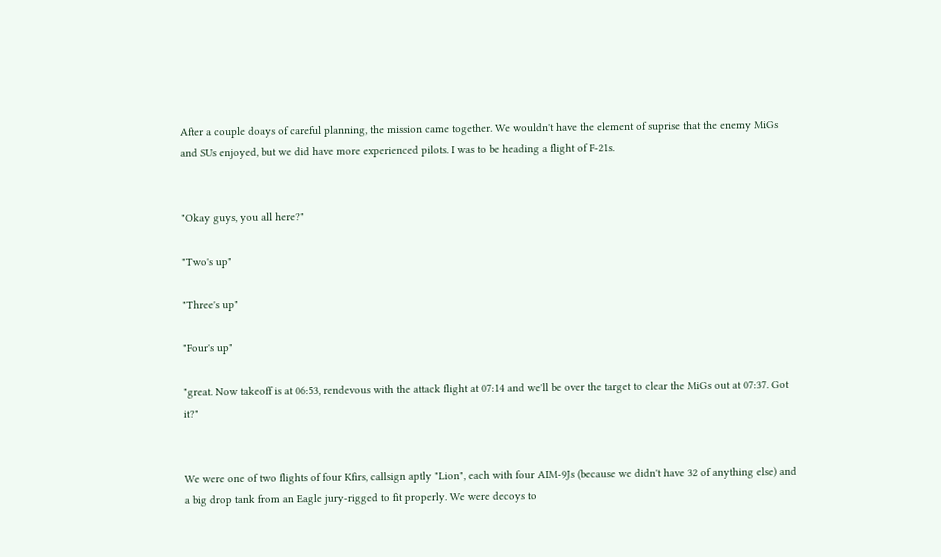After a couple doays of careful planning, the mission came together. We wouldn't have the element of suprise that the enemy MiGs and SUs enjoyed, but we did have more experienced pilots. I was to be heading a flight of F-21s.


"Okay guys, you all here?"

"Two's up"

"Three's up"

"Four's up"

"great. Now takeoff is at 06:53, rendevous with the attack flight at 07:14 and we'll be over the target to clear the MiGs out at 07:37. Got it?"


We were one of two flights of four Kfirs, callsign aptly "Lion", each with four AIM-9Js (because we didn't have 32 of anything else) and a big drop tank from an Eagle jury-rigged to fit properly. We were decoys to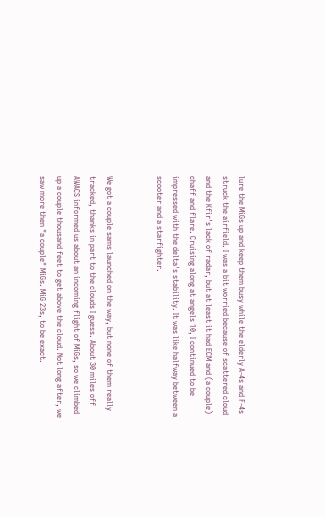lure the MiGs up and keep them busy while the elderly A-4s and F-4s struck the airfield. I was a bit worried because of scattered cloud and the Kfir's lack of radar, but at least it had ECM and (a couple) chaff and flare. Cruising along at angels 10, I continued to be impressed with the delta's stability. It was like halfway between a scooter and a starfighter.


We got a couple sams launched on the way, but none of them really tracked, thanks in part to the clouds I guess. About 30 miles off AWACS informed us about an incoming flight of MiGs, so we climbed up a couple thousand feet to get above the cloud. Not long after, we saw more then "a couple" MiGs. MiG 23s, to be exact.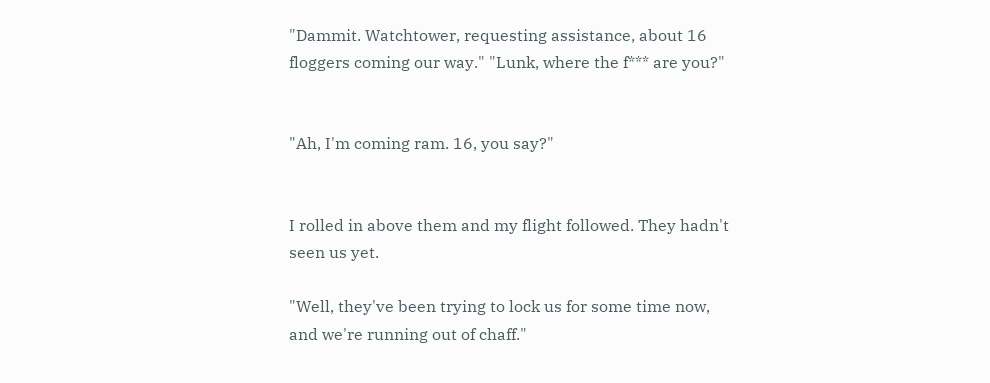"Dammit. Watchtower, requesting assistance, about 16 floggers coming our way." "Lunk, where the f*** are you?"


"Ah, I'm coming ram. 16, you say?"


I rolled in above them and my flight followed. They hadn't seen us yet.

"Well, they've been trying to lock us for some time now, and we're running out of chaff."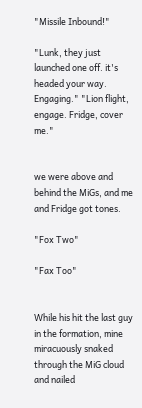"Missile Inbound!"

"Lunk, they just launched one off. it's headed your way. Engaging." "Lion flight, engage. Fridge, cover me."


we were above and behind the MiGs, and me and Fridge got tones.

"Fox Two"

"Fax Too"


While his hit the last guy in the formation, mine miracuously snaked through the MiG cloud and nailed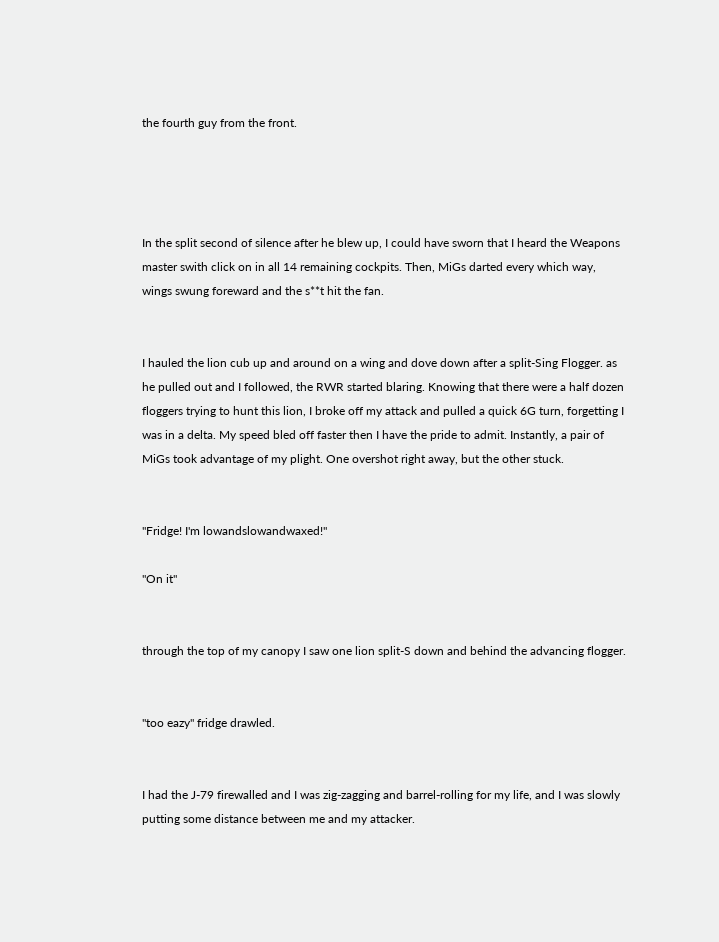the fourth guy from the front.




In the split second of silence after he blew up, I could have sworn that I heard the Weapons master swith click on in all 14 remaining cockpits. Then, MiGs darted every which way, wings swung foreward and the s**t hit the fan.


I hauled the lion cub up and around on a wing and dove down after a split-Sing Flogger. as he pulled out and I followed, the RWR started blaring. Knowing that there were a half dozen floggers trying to hunt this lion, I broke off my attack and pulled a quick 6G turn, forgetting I was in a delta. My speed bled off faster then I have the pride to admit. Instantly, a pair of MiGs took advantage of my plight. One overshot right away, but the other stuck.


"Fridge! I'm lowandslowandwaxed!"

"On it"


through the top of my canopy I saw one lion split-S down and behind the advancing flogger.


"too eazy" fridge drawled.


I had the J-79 firewalled and I was zig-zagging and barrel-rolling for my life, and I was slowly putting some distance between me and my attacker.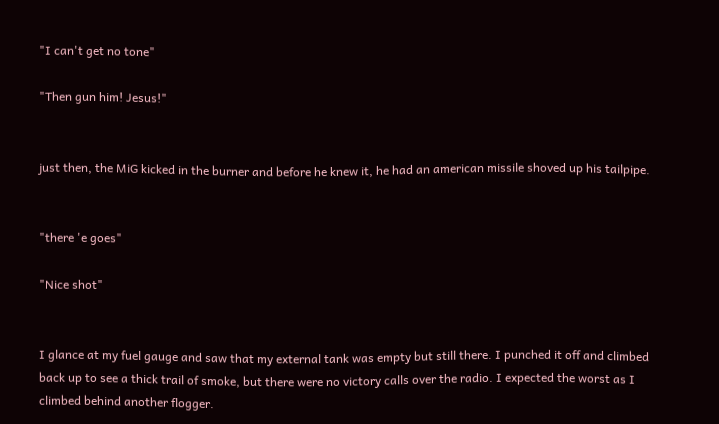"I can't get no tone"

"Then gun him! Jesus!"


just then, the MiG kicked in the burner and before he knew it, he had an american missile shoved up his tailpipe.


"there 'e goes"

"Nice shot"


I glance at my fuel gauge and saw that my external tank was empty but still there. I punched it off and climbed back up to see a thick trail of smoke, but there were no victory calls over the radio. I expected the worst as I climbed behind another flogger.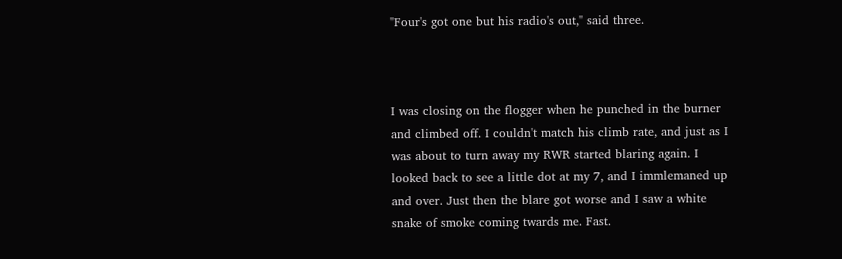"Four's got one but his radio's out," said three.



I was closing on the flogger when he punched in the burner and climbed off. I couldn't match his climb rate, and just as I was about to turn away my RWR started blaring again. I looked back to see a little dot at my 7, and I immlemaned up and over. Just then the blare got worse and I saw a white snake of smoke coming twards me. Fast.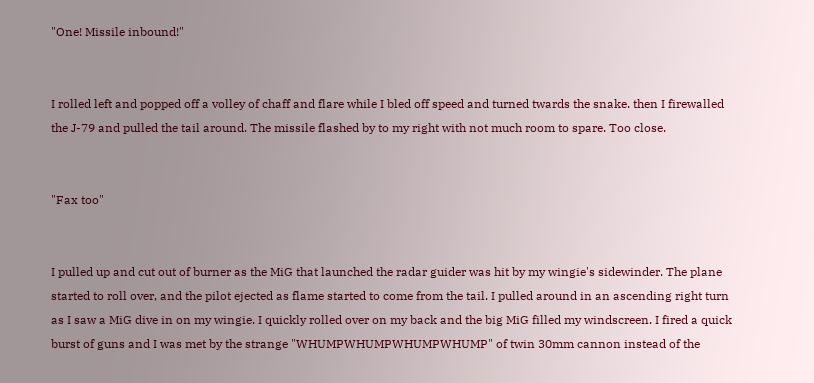"One! Missile inbound!"


I rolled left and popped off a volley of chaff and flare while I bled off speed and turned twards the snake. then I firewalled the J-79 and pulled the tail around. The missile flashed by to my right with not much room to spare. Too close.


"Fax too"


I pulled up and cut out of burner as the MiG that launched the radar guider was hit by my wingie's sidewinder. The plane started to roll over, and the pilot ejected as flame started to come from the tail. I pulled around in an ascending right turn as I saw a MiG dive in on my wingie. I quickly rolled over on my back and the big MiG filled my windscreen. I fired a quick burst of guns and I was met by the strange "WHUMPWHUMPWHUMPWHUMP" of twin 30mm cannon instead of the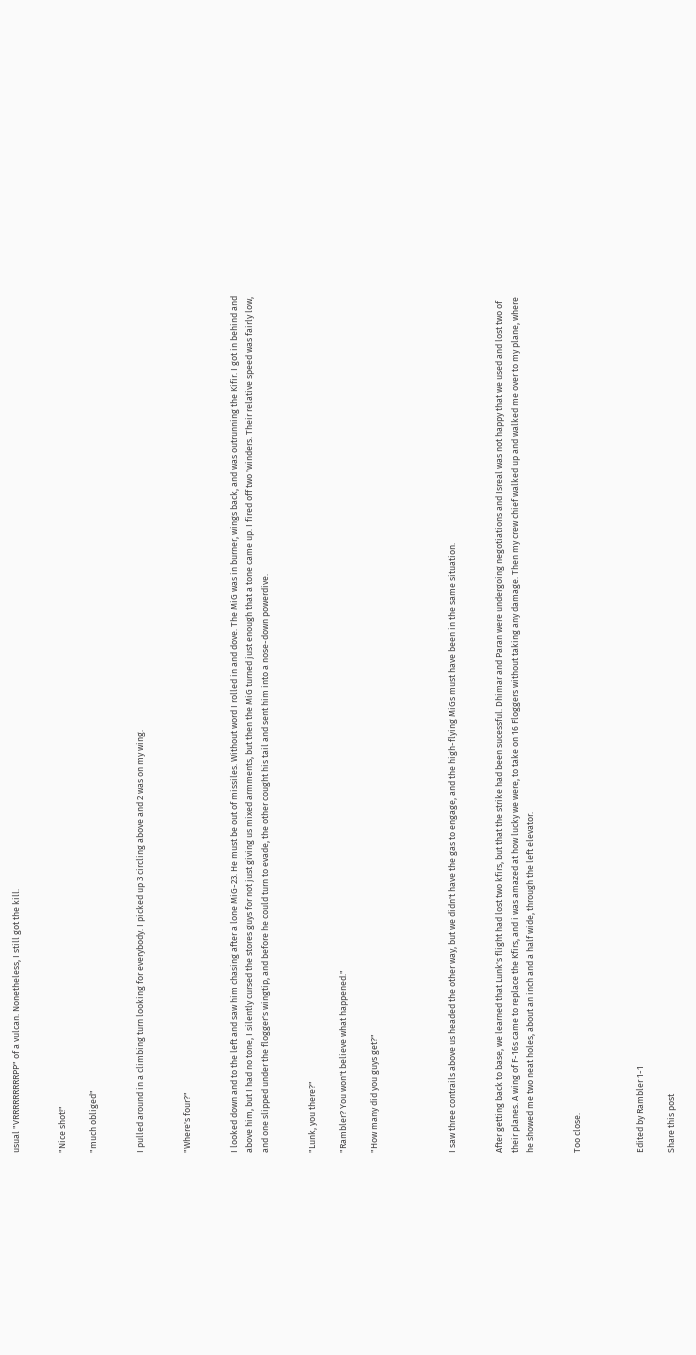usual "VRRRRRRRRRPP" of a vulcan. Nonetheless, I still got the kill.


"Nice shot!"

"much obliged"


I pulled around in a climbing turn looking for everybody. I picked up 3 circling above and 2 was on my wing.


"Where's four?"


I looked down and to the left and saw him chasing after a lone MiG-23. He must be out of missiles. Without word I rolled in and dove. The MiG was in burner, wings back, and was outrunning the Kifir. I got in behind and above him, but I had no tone, I silently cursed the stores guys for not just giving us mixed armments, but then the MiG turned just enough that a tone came up. I fired off two 'winders. Their relative speed was fairly low, and one slipped under the flogger's wingtip, and before he could turn to evade, the other cought his tail and sent him into a nose-down powerdive.


"Lunk, you there?"

"Rambler? You won't believe what happened."

"How many did you guys get?"




I saw three contrails above us headed the other way, but we didn't have the gas to engage, and the high-flying MiGs must have been in the same situation.


After getting back to base, we learned that Lunk's flight had lost two kfirs, but that the strike had been sucessful. Dhimar and Paran were undergoing negotiations and Isreal was not happy that we used and lost two of their planes. A wing of F-16s came to replace the Kfirs, and i was amazed at how lucky we were, to take on 16 Floggers without taking any damage. Then my crew chief walked up and walked me over to my plane, where he showed me two neat holes, about an inch and a half wide, through the left elevator.


Too close.



Edited by Rambler 1-1

Share this post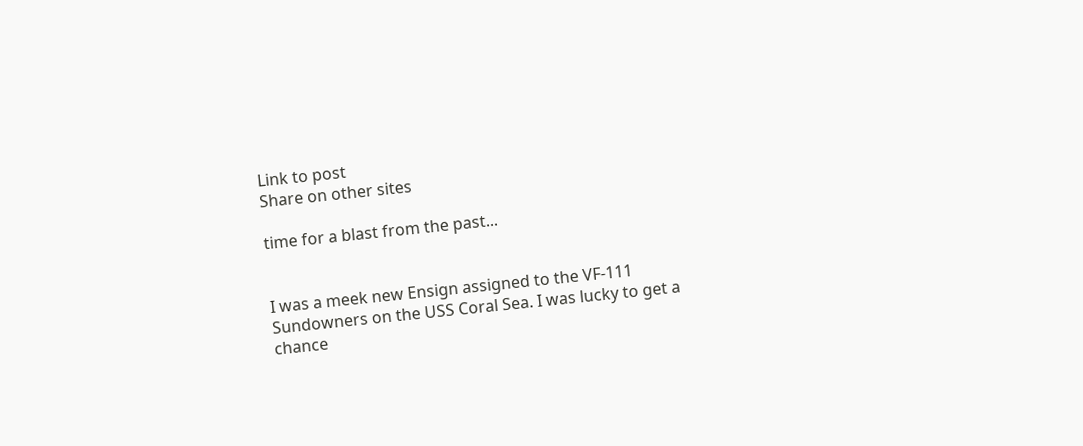Link to post
Share on other sites

time for a blast from the past...


I was a meek new Ensign assigned to the VF-111 Sundowners on the USS Coral Sea. I was lucky to get a chance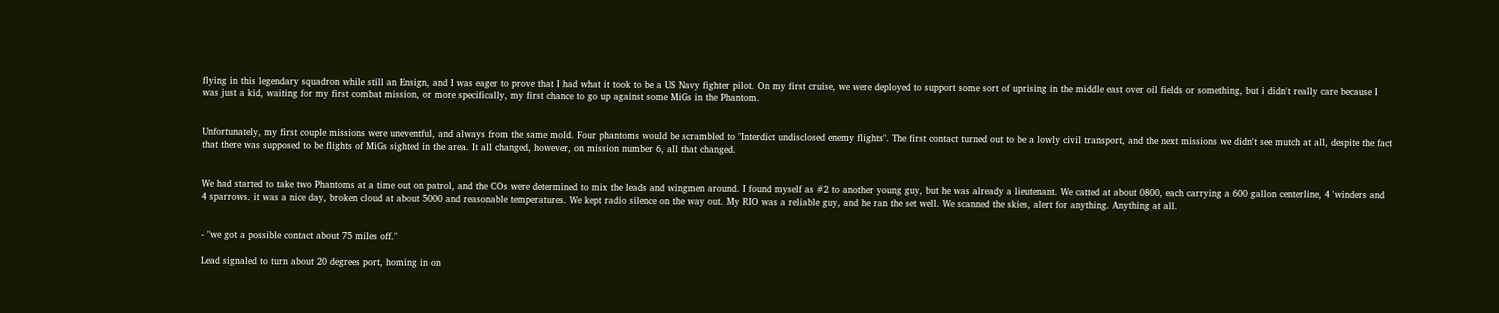flying in this legendary squadron while still an Ensign, and I was eager to prove that I had what it took to be a US Navy fighter pilot. On my first cruise, we were deployed to support some sort of uprising in the middle east over oil fields or something, but i didn't really care because I was just a kid, waiting for my first combat mission, or more specifically, my first chance to go up against some MiGs in the Phantom.


Unfortunately, my first couple missions were uneventful, and always from the same mold. Four phantoms would be scrambled to "Interdict undisclosed enemy flights". The first contact turned out to be a lowly civil transport, and the next missions we didn't see mutch at all, despite the fact that there was supposed to be flights of MiGs sighted in the area. It all changed, however, on mission number 6, all that changed.


We had started to take two Phantoms at a time out on patrol, and the COs were determined to mix the leads and wingmen around. I found myself as #2 to another young guy, but he was already a lieutenant. We catted at about 0800, each carrying a 600 gallon centerline, 4 'winders and 4 sparrows. it was a nice day, broken cloud at about 5000 and reasonable temperatures. We kept radio silence on the way out. My RIO was a reliable guy, and he ran the set well. We scanned the skies, alert for anything. Anything at all.


- "we got a possible contact about 75 miles off."

Lead signaled to turn about 20 degrees port, homing in on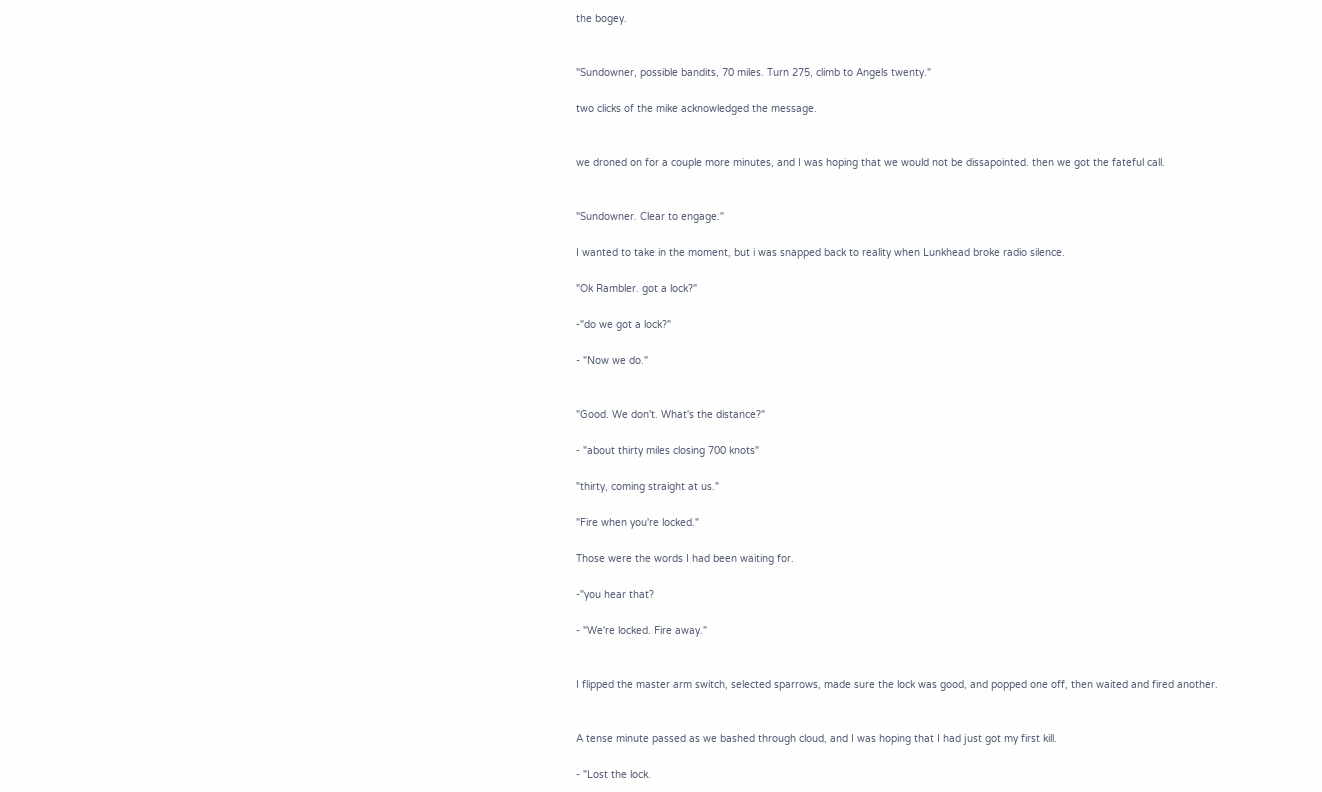the bogey.


"Sundowner, possible bandits, 70 miles. Turn 275, climb to Angels twenty."

two clicks of the mike acknowledged the message.


we droned on for a couple more minutes, and I was hoping that we would not be dissapointed. then we got the fateful call.


"Sundowner. Clear to engage."

I wanted to take in the moment, but i was snapped back to reality when Lunkhead broke radio silence.

"Ok Rambler. got a lock?"

-"do we got a lock?"

- "Now we do."


"Good. We don't. What's the distance?"

- "about thirty miles closing 700 knots"

"thirty, coming straight at us."

"Fire when you're locked."

Those were the words I had been waiting for.

-"you hear that?

- "We're locked. Fire away."


I flipped the master arm switch, selected sparrows, made sure the lock was good, and popped one off, then waited and fired another.


A tense minute passed as we bashed through cloud, and I was hoping that I had just got my first kill.

- "Lost the lock.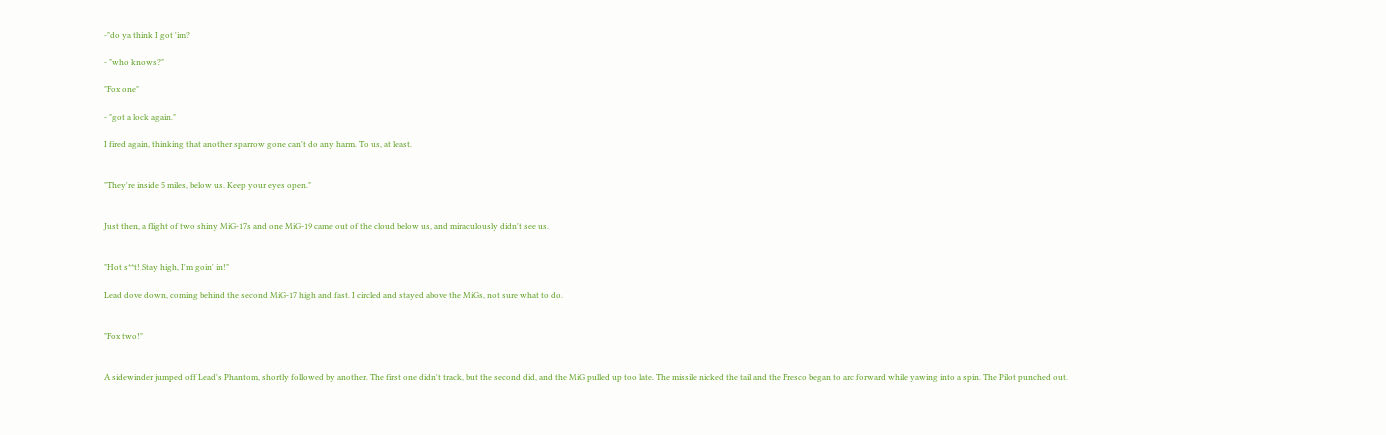-"do ya think I got 'im?

- "who knows?"

"Fox one"

- "got a lock again."

I fired again, thinking that another sparrow gone can't do any harm. To us, at least.


"They're inside 5 miles, below us. Keep your eyes open."


Just then, a flight of two shiny MiG-17s and one MiG-19 came out of the cloud below us, and miraculously didn't see us.


"Hot s**t! Stay high, I'm goin' in!"

Lead dove down, coming behind the second MiG-17 high and fast. I circled and stayed above the MiGs, not sure what to do.


"Fox two!"


A sidewinder jumped off Lead's Phantom, shortly followed by another. The first one didn't track, but the second did, and the MiG pulled up too late. The missile nicked the tail and the Fresco began to arc forward while yawing into a spin. The Pilot punched out.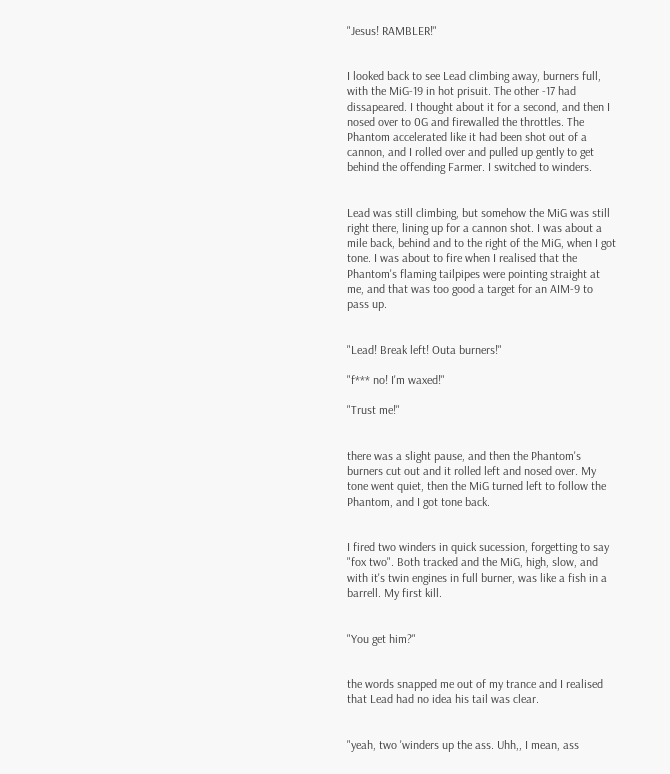"Jesus! RAMBLER!"


I looked back to see Lead climbing away, burners full, with the MiG-19 in hot prisuit. The other -17 had dissapeared. I thought about it for a second, and then I nosed over to 0G and firewalled the throttles. The Phantom accelerated like it had been shot out of a cannon, and I rolled over and pulled up gently to get behind the offending Farmer. I switched to winders.


Lead was still climbing, but somehow the MiG was still right there, lining up for a cannon shot. I was about a mile back, behind and to the right of the MiG, when I got tone. I was about to fire when I realised that the Phantom's flaming tailpipes were pointing straight at me, and that was too good a target for an AIM-9 to pass up.


"Lead! Break left! Outa burners!"

"f*** no! I'm waxed!"

"Trust me!"


there was a slight pause, and then the Phantom's burners cut out and it rolled left and nosed over. My tone went quiet, then the MiG turned left to follow the Phantom, and I got tone back.


I fired two winders in quick sucession, forgetting to say "fox two". Both tracked and the MiG, high, slow, and with it's twin engines in full burner, was like a fish in a barrell. My first kill.


"You get him?"


the words snapped me out of my trance and I realised that Lead had no idea his tail was clear.


"yeah, two 'winders up the ass. Uhh,, I mean, ass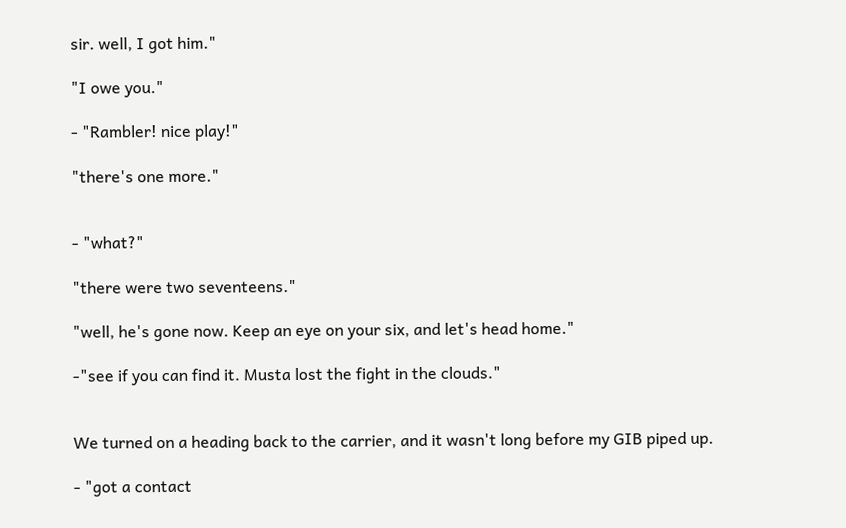sir. well, I got him."

"I owe you."

- "Rambler! nice play!"

"there's one more."


- "what?"

"there were two seventeens."

"well, he's gone now. Keep an eye on your six, and let's head home."

-"see if you can find it. Musta lost the fight in the clouds."


We turned on a heading back to the carrier, and it wasn't long before my GIB piped up.

- "got a contact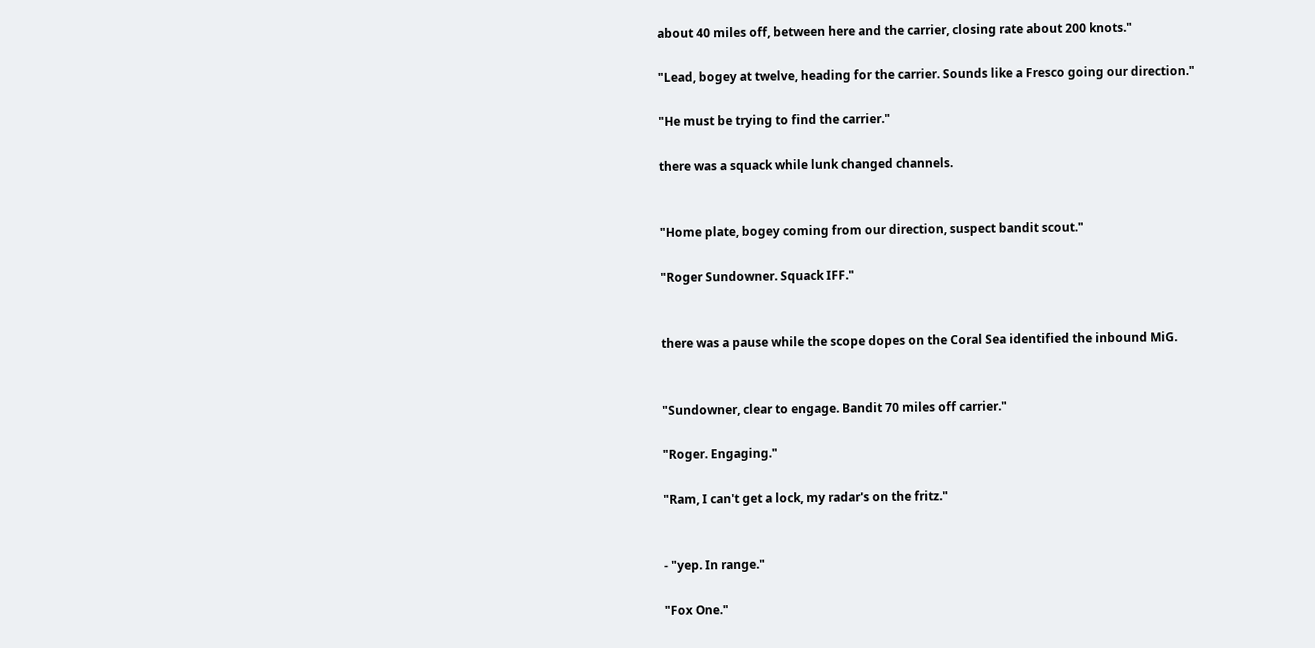about 40 miles off, between here and the carrier, closing rate about 200 knots."

"Lead, bogey at twelve, heading for the carrier. Sounds like a Fresco going our direction."

"He must be trying to find the carrier."

there was a squack while lunk changed channels.


"Home plate, bogey coming from our direction, suspect bandit scout."

"Roger Sundowner. Squack IFF."


there was a pause while the scope dopes on the Coral Sea identified the inbound MiG.


"Sundowner, clear to engage. Bandit 70 miles off carrier."

"Roger. Engaging."

"Ram, I can't get a lock, my radar's on the fritz."


- "yep. In range."

"Fox One."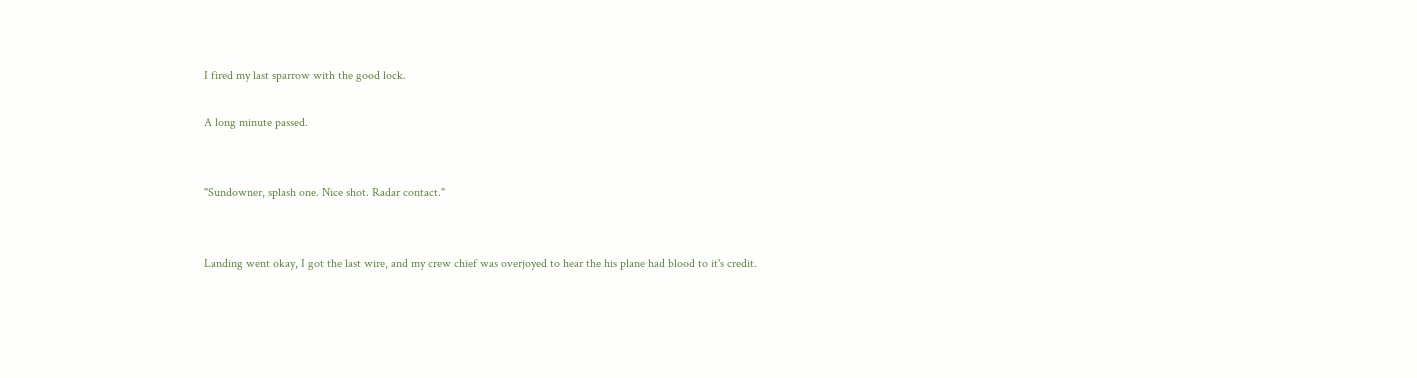I fired my last sparrow with the good lock.

A long minute passed.


"Sundowner, splash one. Nice shot. Radar contact."


Landing went okay, I got the last wire, and my crew chief was overjoyed to hear the his plane had blood to it's credit.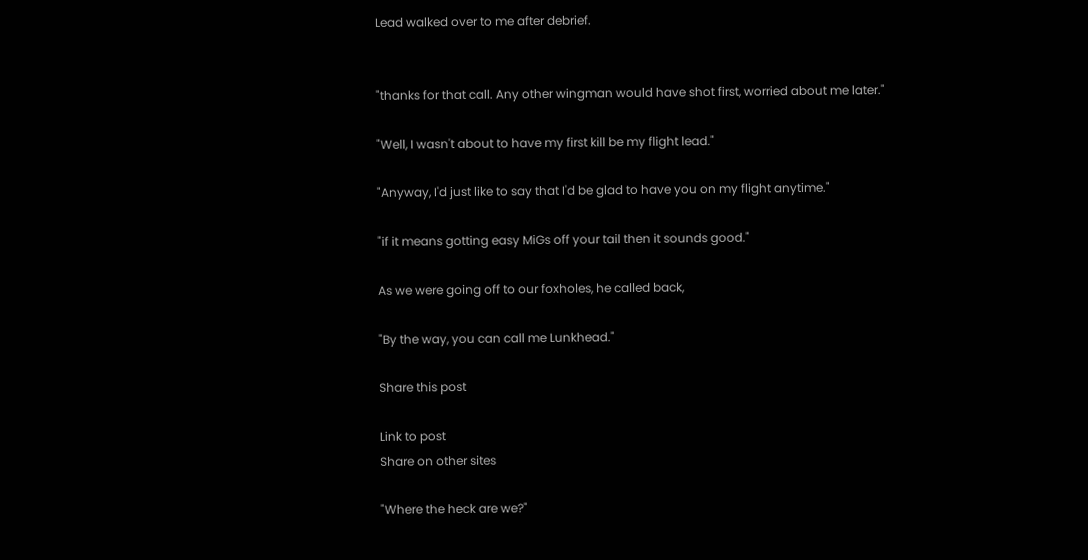Lead walked over to me after debrief.


"thanks for that call. Any other wingman would have shot first, worried about me later."

"Well, I wasn't about to have my first kill be my flight lead."

"Anyway, I'd just like to say that I'd be glad to have you on my flight anytime."

"if it means gotting easy MiGs off your tail then it sounds good."

As we were going off to our foxholes, he called back,

"By the way, you can call me Lunkhead."

Share this post

Link to post
Share on other sites

"Where the heck are we?"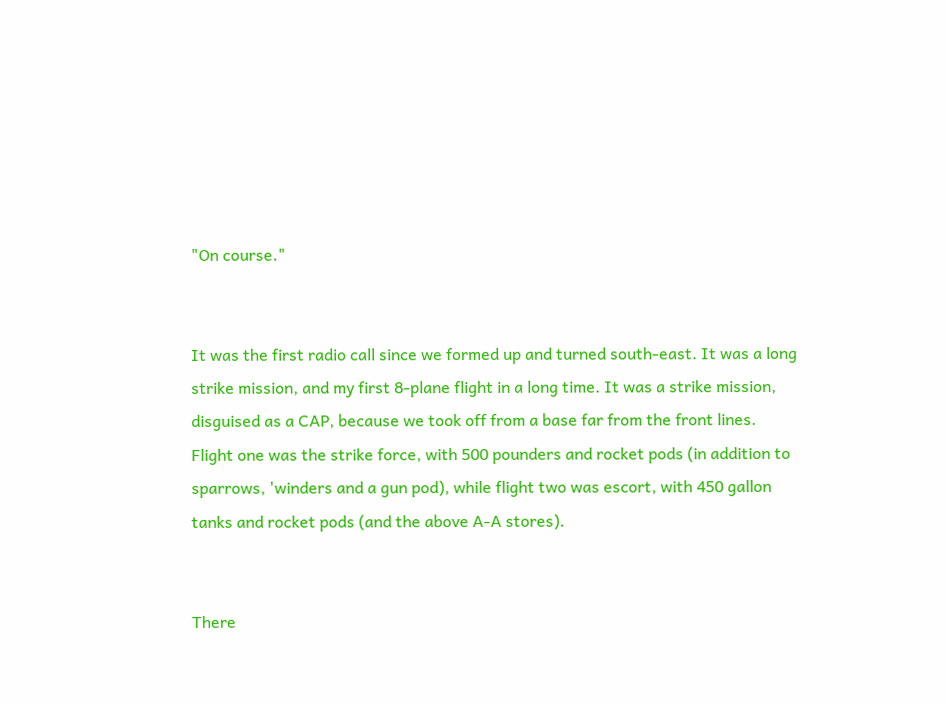"On course."


It was the first radio call since we formed up and turned south-east. It was a long strike mission, and my first 8-plane flight in a long time. It was a strike mission, disguised as a CAP, because we took off from a base far from the front lines. Flight one was the strike force, with 500 pounders and rocket pods (in addition to sparrows, 'winders and a gun pod), while flight two was escort, with 450 gallon tanks and rocket pods (and the above A-A stores).


There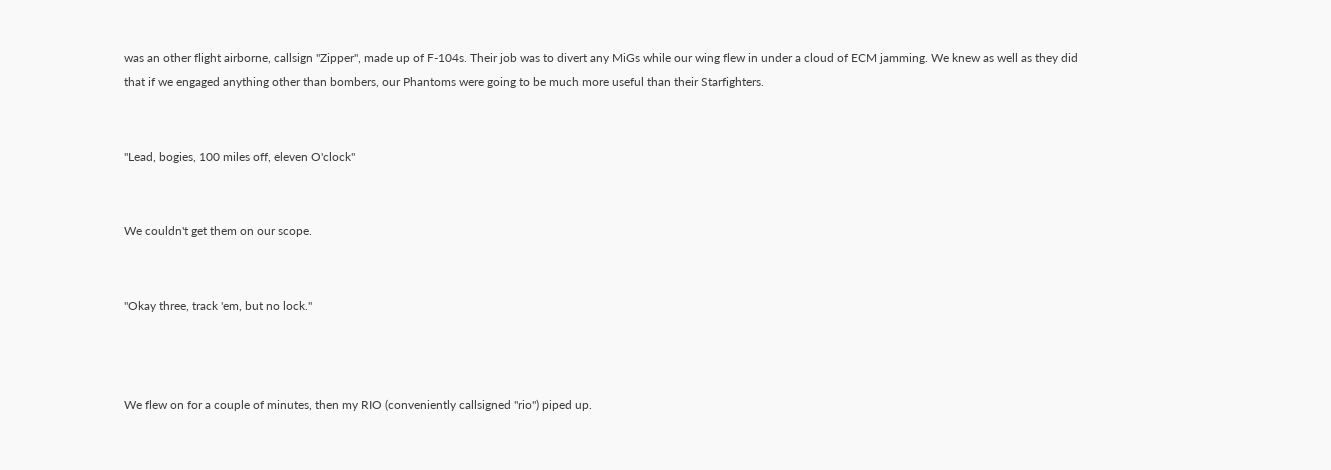was an other flight airborne, callsign "Zipper", made up of F-104s. Their job was to divert any MiGs while our wing flew in under a cloud of ECM jamming. We knew as well as they did that if we engaged anything other than bombers, our Phantoms were going to be much more useful than their Starfighters.


"Lead, bogies, 100 miles off, eleven O'clock"


We couldn't get them on our scope.


"Okay three, track 'em, but no lock."



We flew on for a couple of minutes, then my RIO (conveniently callsigned "rio") piped up.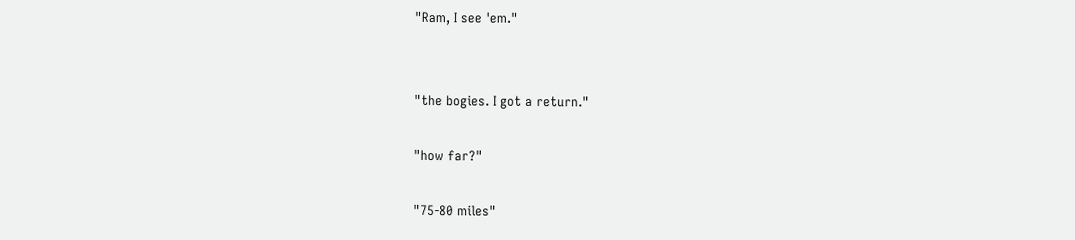"Ram, I see 'em."


"the bogies. I got a return."

"how far?"

"75-80 miles"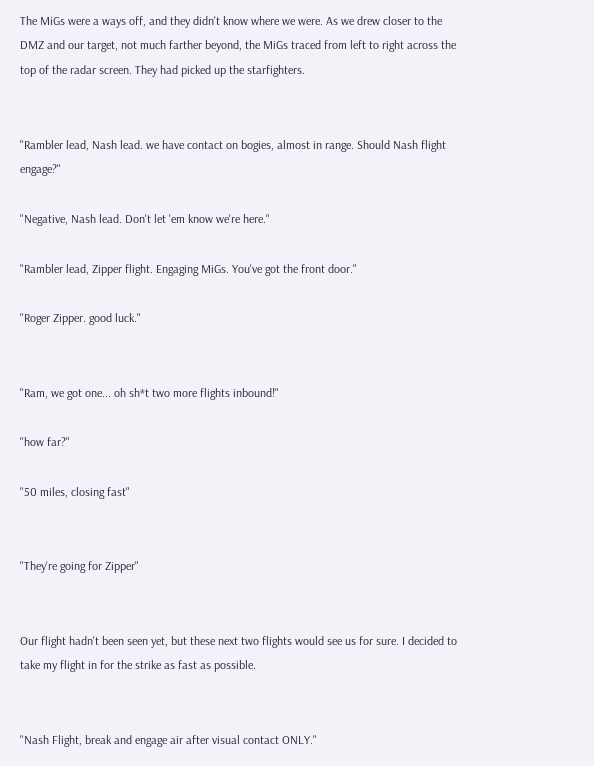The MiGs were a ways off, and they didn't know where we were. As we drew closer to the DMZ and our target, not much farther beyond, the MiGs traced from left to right across the top of the radar screen. They had picked up the starfighters.


"Rambler lead, Nash lead. we have contact on bogies, almost in range. Should Nash flight engage?"

"Negative, Nash lead. Don't let 'em know we're here."

"Rambler lead, Zipper flight. Engaging MiGs. You've got the front door."

"Roger Zipper. good luck."


"Ram, we got one... oh sh*t two more flights inbound!"

"how far?"

"50 miles, closing fast"


"They're going for Zipper"


Our flight hadn't been seen yet, but these next two flights would see us for sure. I decided to take my flight in for the strike as fast as possible.


"Nash Flight, break and engage air after visual contact ONLY."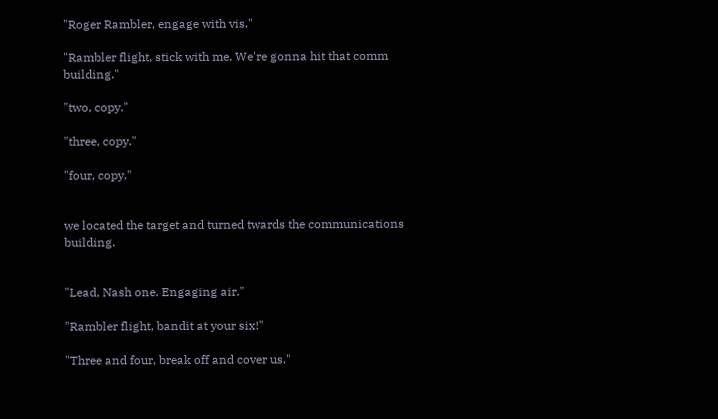"Roger Rambler, engage with vis."

"Rambler flight, stick with me. We're gonna hit that comm building."

"two, copy."

"three, copy."

"four, copy."


we located the target and turned twards the communications building.


"Lead, Nash one. Engaging air."

"Rambler flight, bandit at your six!"

"Three and four, break off and cover us."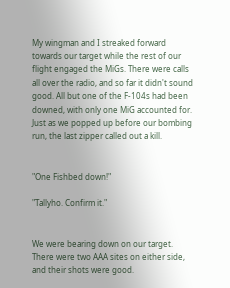My wingman and I streaked forward towards our target while the rest of our flight engaged the MiGs. There were calls all over the radio, and so far it didn't sound good. All but one of the F-104s had been downed, with only one MiG accounted for. Just as we popped up before our bombing run, the last zipper called out a kill.


"One Fishbed down!"

"Tallyho. Confirm it."


We were bearing down on our target. There were two AAA sites on either side, and their shots were good.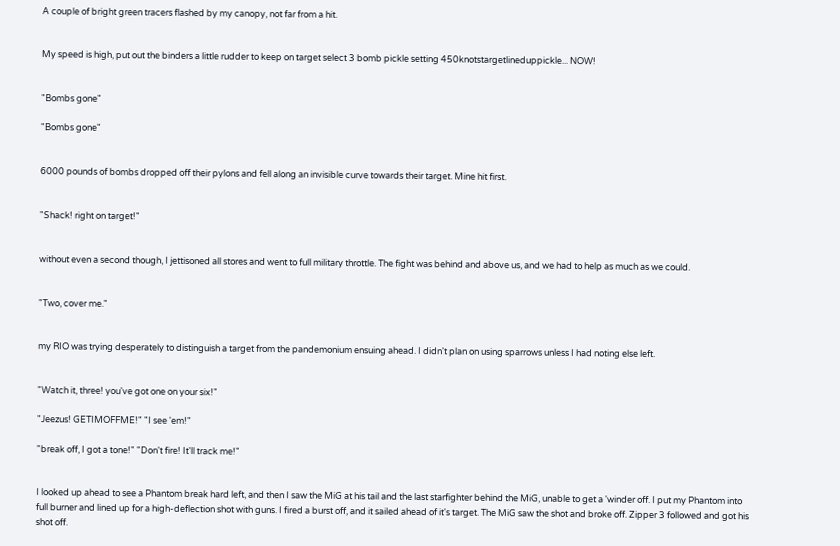A couple of bright green tracers flashed by my canopy, not far from a hit.


My speed is high, put out the binders a little rudder to keep on target select 3 bomb pickle setting 450knotstargetlineduppickle... NOW!


"Bombs gone"

"Bombs gone"


6000 pounds of bombs dropped off their pylons and fell along an invisible curve towards their target. Mine hit first.


"Shack! right on target!"


without even a second though, I jettisoned all stores and went to full military throttle. The fight was behind and above us, and we had to help as much as we could.


"Two, cover me."


my RIO was trying desperately to distinguish a target from the pandemonium ensuing ahead. I didn't plan on using sparrows unless I had noting else left.


"Watch it, three! you've got one on your six!"

"Jeezus! GETIMOFFME!" "I see 'em!"

"break off, I got a tone!" "Don't fire! It'll track me!"


I looked up ahead to see a Phantom break hard left, and then I saw the MiG at his tail and the last starfighter behind the MiG, unable to get a 'winder off. I put my Phantom into full burner and lined up for a high-deflection shot with guns. I fired a burst off, and it sailed ahead of it's target. The MiG saw the shot and broke off. Zipper 3 followed and got his shot off.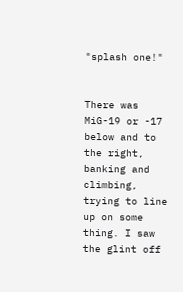"splash one!"


There was MiG-19 or -17 below and to the right, banking and climbing, trying to line up on some thing. I saw the glint off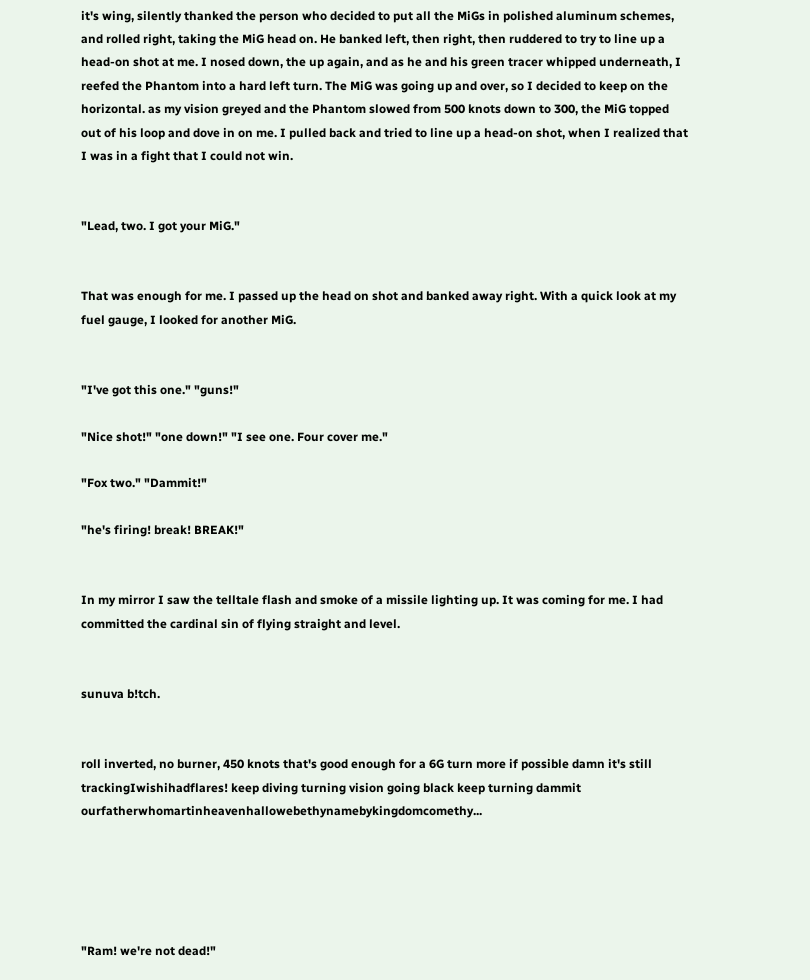it's wing, silently thanked the person who decided to put all the MiGs in polished aluminum schemes, and rolled right, taking the MiG head on. He banked left, then right, then ruddered to try to line up a head-on shot at me. I nosed down, the up again, and as he and his green tracer whipped underneath, I reefed the Phantom into a hard left turn. The MiG was going up and over, so I decided to keep on the horizontal. as my vision greyed and the Phantom slowed from 500 knots down to 300, the MiG topped out of his loop and dove in on me. I pulled back and tried to line up a head-on shot, when I realized that I was in a fight that I could not win.


"Lead, two. I got your MiG."


That was enough for me. I passed up the head on shot and banked away right. With a quick look at my fuel gauge, I looked for another MiG.


"I've got this one." "guns!"

"Nice shot!" "one down!" "I see one. Four cover me."

"Fox two." "Dammit!"

"he's firing! break! BREAK!"


In my mirror I saw the telltale flash and smoke of a missile lighting up. It was coming for me. I had committed the cardinal sin of flying straight and level.


sunuva b!tch.


roll inverted, no burner, 450 knots that's good enough for a 6G turn more if possible damn it's still trackingIwishihadflares! keep diving turning vision going black keep turning dammit ourfatherwhomartinheavenhallowebethynamebykingdomcomethy...





"Ram! we're not dead!"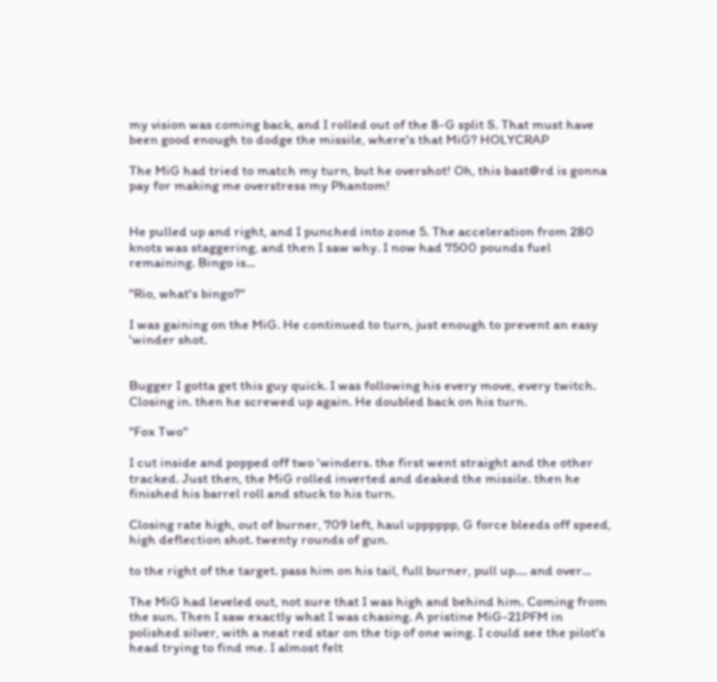my vision was coming back, and I rolled out of the 8-G split S. That must have been good enough to dodge the missile, where's that MiG? HOLYCRAP

The MiG had tried to match my turn, but he overshot! Oh, this bast@rd is gonna pay for making me overstress my Phantom!


He pulled up and right, and I punched into zone 5. The acceleration from 280 knots was staggering, and then I saw why. I now had 7500 pounds fuel remaining. Bingo is...

"Rio, what's bingo?"

I was gaining on the MiG. He continued to turn, just enough to prevent an easy 'winder shot.


Bugger I gotta get this guy quick. I was following his every move, every twitch. Closing in. then he screwed up again. He doubled back on his turn.

"Fox Two"

I cut inside and popped off two 'winders. the first went straight and the other tracked. Just then, the MiG rolled inverted and deaked the missile. then he finished his barrel roll and stuck to his turn.

Closing rate high, out of burner, 709 left, haul upppppp, G force bleeds off speed, high deflection shot. twenty rounds of gun.

to the right of the target. pass him on his tail, full burner, pull up.... and over...

The MiG had leveled out, not sure that I was high and behind him. Coming from the sun. Then I saw exactly what I was chasing. A pristine MiG-21PFM in polished silver, with a neat red star on the tip of one wing. I could see the pilot's head trying to find me. I almost felt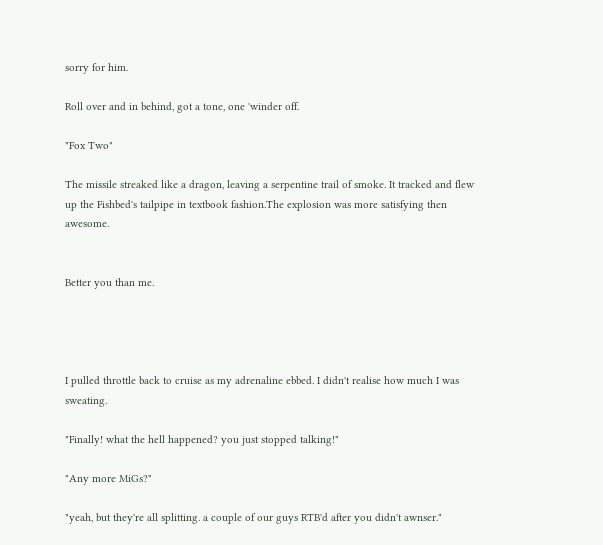sorry for him.

Roll over and in behind, got a tone, one 'winder off.

"Fox Two"

The missile streaked like a dragon, leaving a serpentine trail of smoke. It tracked and flew up the Fishbed's tailpipe in textbook fashion.The explosion was more satisfying then awesome.


Better you than me.




I pulled throttle back to cruise as my adrenaline ebbed. I didn't realise how much I was sweating.

"Finally! what the hell happened? you just stopped talking!"

"Any more MiGs?"

"yeah, but they're all splitting. a couple of our guys RTB'd after you didn't awnser."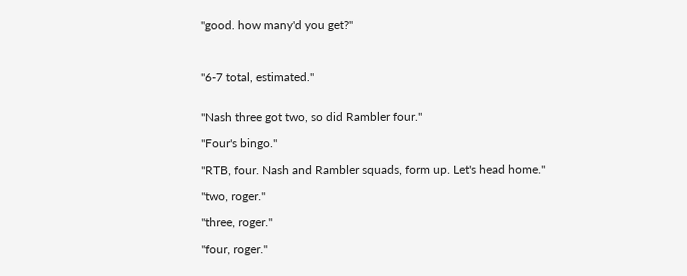"good. how many'd you get?"



"6-7 total, estimated."


"Nash three got two, so did Rambler four."

"Four's bingo."

"RTB, four. Nash and Rambler squads, form up. Let's head home."

"two, roger."

"three, roger."

"four, roger."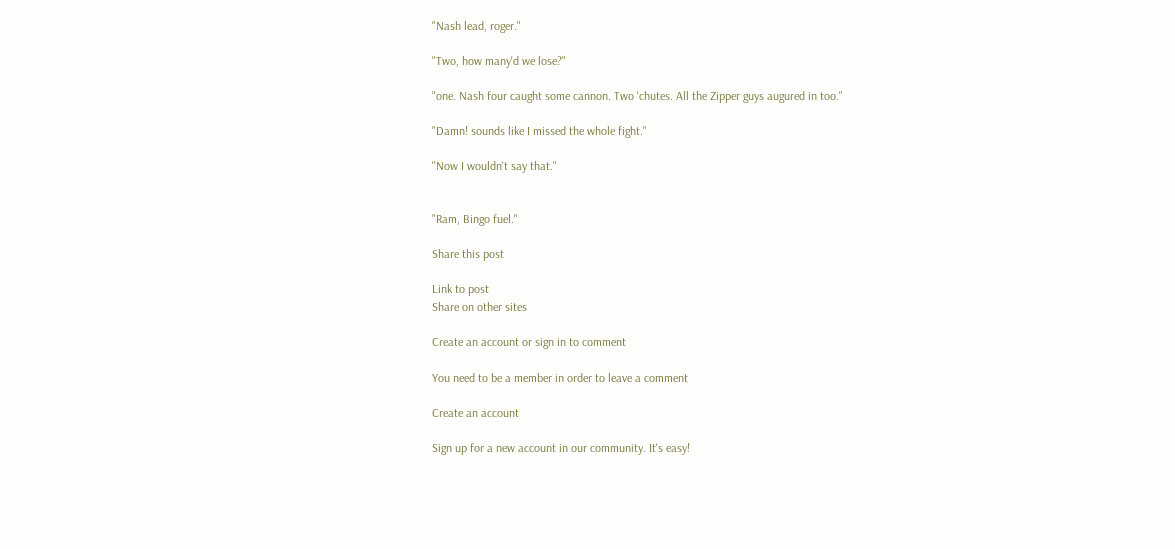"Nash lead, roger."

"Two, how many'd we lose?"

"one. Nash four caught some cannon. Two 'chutes. All the Zipper guys augured in too."

"Damn! sounds like I missed the whole fight."

"Now I wouldn't say that."


"Ram, Bingo fuel."

Share this post

Link to post
Share on other sites

Create an account or sign in to comment

You need to be a member in order to leave a comment

Create an account

Sign up for a new account in our community. It's easy!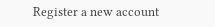Register a new account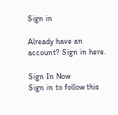Sign in

Already have an account? Sign in here.

Sign In Now
Sign in to follow this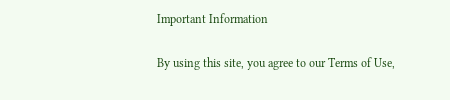Important Information

By using this site, you agree to our Terms of Use,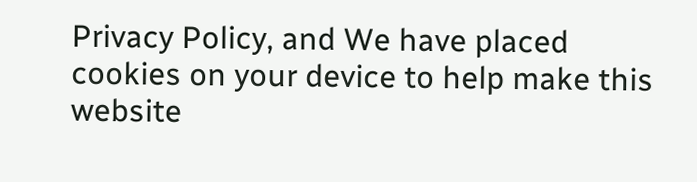Privacy Policy, and We have placed cookies on your device to help make this website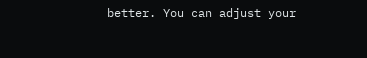better. You can adjust your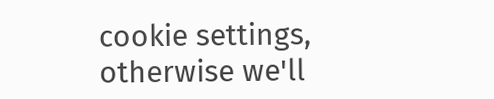cookie settings, otherwise we'll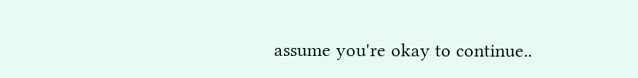assume you're okay to continue..